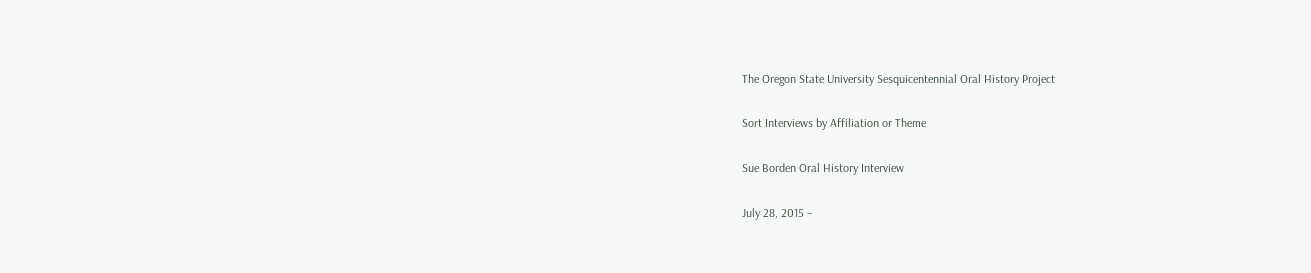The Oregon State University Sesquicentennial Oral History Project

Sort Interviews by Affiliation or Theme

Sue Borden Oral History Interview

July 28, 2015 –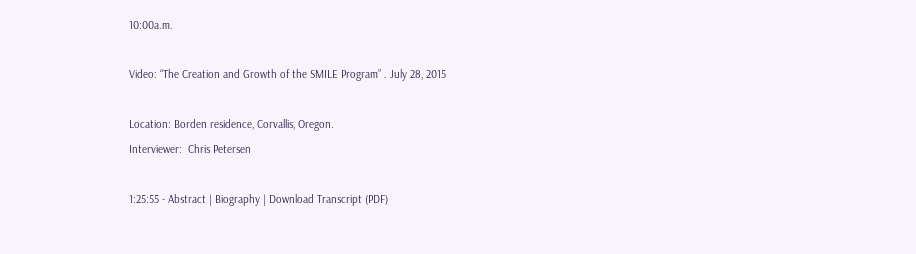10:00a.m.

Video: “The Creation and Growth of the SMILE Program” . July 28, 2015

Location: Borden residence, Corvallis, Oregon.
Interviewer:  Chris Petersen

1:25:55 - Abstract | Biography | Download Transcript (PDF)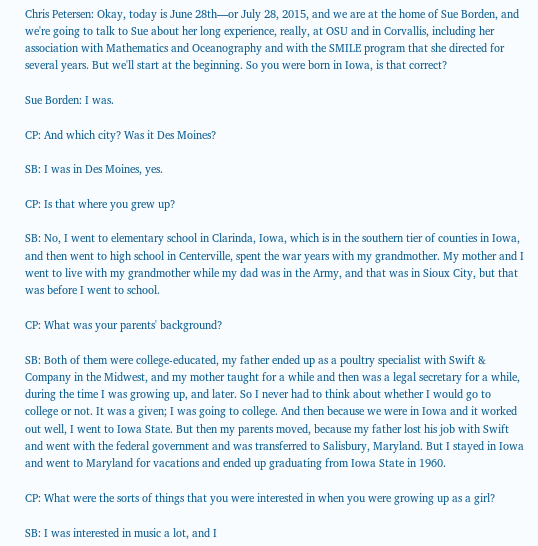Chris Petersen: Okay, today is June 28th—or July 28, 2015, and we are at the home of Sue Borden, and we're going to talk to Sue about her long experience, really, at OSU and in Corvallis, including her association with Mathematics and Oceanography and with the SMILE program that she directed for several years. But we'll start at the beginning. So you were born in Iowa, is that correct?

Sue Borden: I was.

CP: And which city? Was it Des Moines?

SB: I was in Des Moines, yes.

CP: Is that where you grew up?

SB: No, I went to elementary school in Clarinda, Iowa, which is in the southern tier of counties in Iowa, and then went to high school in Centerville, spent the war years with my grandmother. My mother and I went to live with my grandmother while my dad was in the Army, and that was in Sioux City, but that was before I went to school.

CP: What was your parents' background?

SB: Both of them were college-educated, my father ended up as a poultry specialist with Swift & Company in the Midwest, and my mother taught for a while and then was a legal secretary for a while, during the time I was growing up, and later. So I never had to think about whether I would go to college or not. It was a given; I was going to college. And then because we were in Iowa and it worked out well, I went to Iowa State. But then my parents moved, because my father lost his job with Swift and went with the federal government and was transferred to Salisbury, Maryland. But I stayed in Iowa and went to Maryland for vacations and ended up graduating from Iowa State in 1960.

CP: What were the sorts of things that you were interested in when you were growing up as a girl?

SB: I was interested in music a lot, and I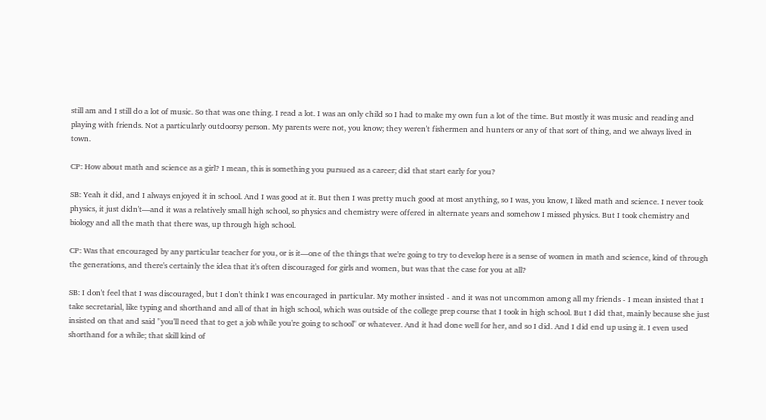still am and I still do a lot of music. So that was one thing. I read a lot. I was an only child so I had to make my own fun a lot of the time. But mostly it was music and reading and playing with friends. Not a particularly outdoorsy person. My parents were not, you know; they weren't fishermen and hunters or any of that sort of thing, and we always lived in town.

CP: How about math and science as a girl? I mean, this is something you pursued as a career; did that start early for you?

SB: Yeah it did, and I always enjoyed it in school. And I was good at it. But then I was pretty much good at most anything, so I was, you know, I liked math and science. I never took physics, it just didn't—and it was a relatively small high school, so physics and chemistry were offered in alternate years and somehow I missed physics. But I took chemistry and biology and all the math that there was, up through high school.

CP: Was that encouraged by any particular teacher for you, or is it—one of the things that we're going to try to develop here is a sense of women in math and science, kind of through the generations, and there's certainly the idea that it's often discouraged for girls and women, but was that the case for you at all?

SB: I don't feel that I was discouraged, but I don't think I was encouraged in particular. My mother insisted - and it was not uncommon among all my friends - I mean insisted that I take secretarial, like typing and shorthand and all of that in high school, which was outside of the college prep course that I took in high school. But I did that, mainly because she just insisted on that and said "you'll need that to get a job while you're going to school" or whatever. And it had done well for her, and so I did. And I did end up using it. I even used shorthand for a while; that skill kind of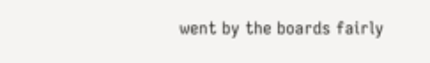went by the boards fairly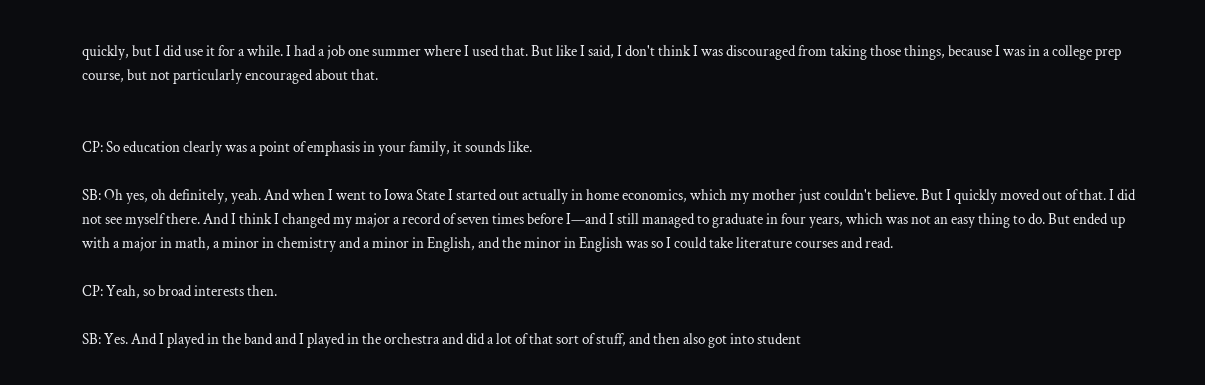quickly, but I did use it for a while. I had a job one summer where I used that. But like I said, I don't think I was discouraged from taking those things, because I was in a college prep course, but not particularly encouraged about that.


CP: So education clearly was a point of emphasis in your family, it sounds like.

SB: Oh yes, oh definitely, yeah. And when I went to Iowa State I started out actually in home economics, which my mother just couldn't believe. But I quickly moved out of that. I did not see myself there. And I think I changed my major a record of seven times before I—and I still managed to graduate in four years, which was not an easy thing to do. But ended up with a major in math, a minor in chemistry and a minor in English, and the minor in English was so I could take literature courses and read.

CP: Yeah, so broad interests then.

SB: Yes. And I played in the band and I played in the orchestra and did a lot of that sort of stuff, and then also got into student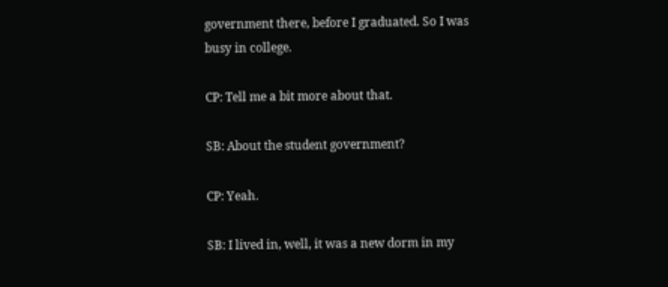government there, before I graduated. So I was busy in college.

CP: Tell me a bit more about that.

SB: About the student government?

CP: Yeah.

SB: I lived in, well, it was a new dorm in my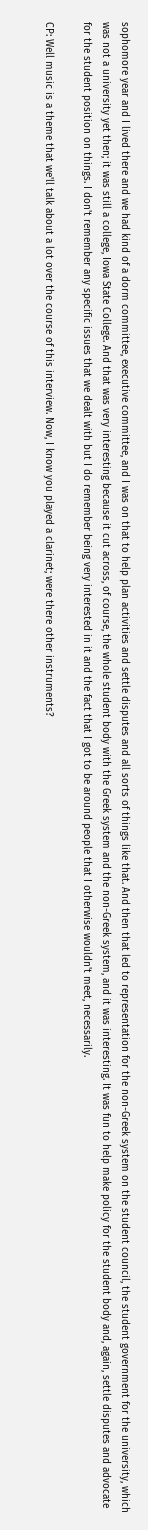sophomore year and I lived there and we had kind of a dorm committee, executive committee, and I was on that to help plan activities and settle disputes and all sorts of things like that. And then that led to representation for the non-Greek system on the student council, the student government for the university, which was not a university yet then; it was still a college, Iowa State College. And that was very interesting because it cut across, of course, the whole student body with the Greek system and the non-Greek system, and it was interesting. It was fun to help make policy for the student body and, again, settle disputes and advocate for the student position on things. I don't remember any specific issues that we dealt with but I do remember being very interested in it and the fact that I got to be around people that I otherwise wouldn't meet, necessarily.

CP: Well music is a theme that we'll talk about a lot over the course of this interview. Now, I know you played a clarinet; were there other instruments?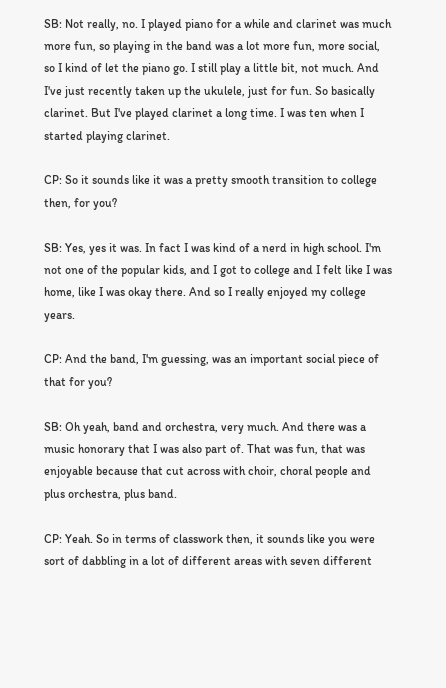SB: Not really, no. I played piano for a while and clarinet was much more fun, so playing in the band was a lot more fun, more social, so I kind of let the piano go. I still play a little bit, not much. And I've just recently taken up the ukulele, just for fun. So basically clarinet. But I've played clarinet a long time. I was ten when I started playing clarinet.

CP: So it sounds like it was a pretty smooth transition to college then, for you?

SB: Yes, yes it was. In fact I was kind of a nerd in high school. I'm not one of the popular kids, and I got to college and I felt like I was home, like I was okay there. And so I really enjoyed my college years.

CP: And the band, I'm guessing, was an important social piece of that for you?

SB: Oh yeah, band and orchestra, very much. And there was a music honorary that I was also part of. That was fun, that was enjoyable because that cut across with choir, choral people and plus orchestra, plus band.

CP: Yeah. So in terms of classwork then, it sounds like you were sort of dabbling in a lot of different areas with seven different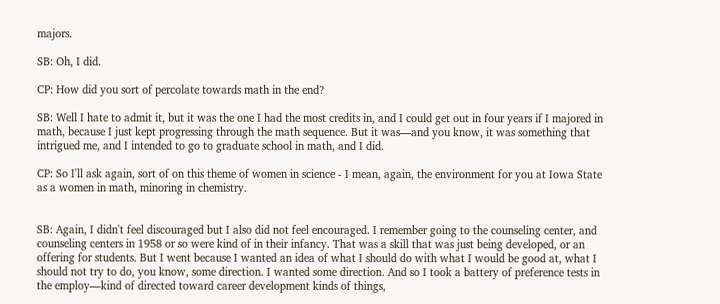majors.

SB: Oh, I did.

CP: How did you sort of percolate towards math in the end?

SB: Well I hate to admit it, but it was the one I had the most credits in, and I could get out in four years if I majored in math, because I just kept progressing through the math sequence. But it was—and you know, it was something that intrigued me, and I intended to go to graduate school in math, and I did.

CP: So I'll ask again, sort of on this theme of women in science - I mean, again, the environment for you at Iowa State as a women in math, minoring in chemistry.


SB: Again, I didn't feel discouraged but I also did not feel encouraged. I remember going to the counseling center, and counseling centers in 1958 or so were kind of in their infancy. That was a skill that was just being developed, or an offering for students. But I went because I wanted an idea of what I should do with what I would be good at, what I should not try to do, you know, some direction. I wanted some direction. And so I took a battery of preference tests in the employ—kind of directed toward career development kinds of things,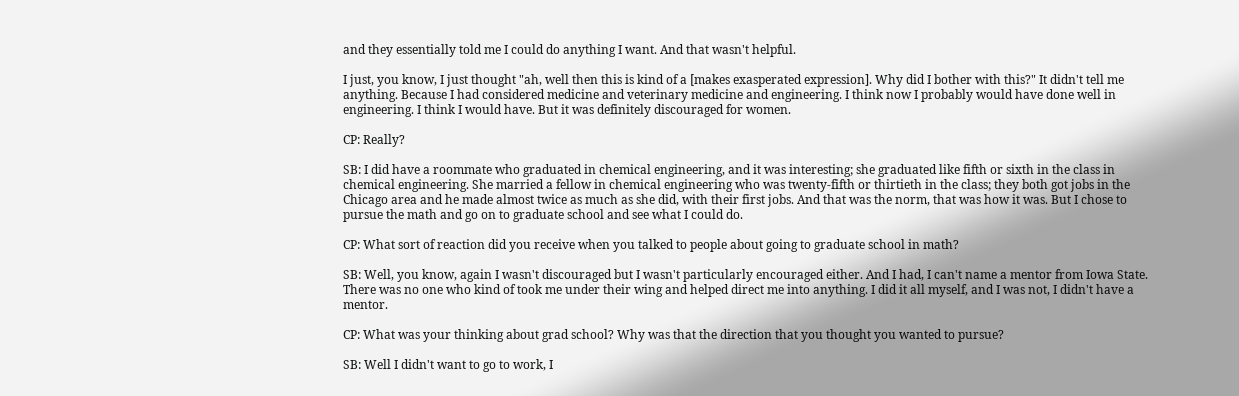and they essentially told me I could do anything I want. And that wasn't helpful.

I just, you know, I just thought "ah, well then this is kind of a [makes exasperated expression]. Why did I bother with this?" It didn't tell me anything. Because I had considered medicine and veterinary medicine and engineering. I think now I probably would have done well in engineering. I think I would have. But it was definitely discouraged for women.

CP: Really?

SB: I did have a roommate who graduated in chemical engineering, and it was interesting; she graduated like fifth or sixth in the class in chemical engineering. She married a fellow in chemical engineering who was twenty-fifth or thirtieth in the class; they both got jobs in the Chicago area and he made almost twice as much as she did, with their first jobs. And that was the norm, that was how it was. But I chose to pursue the math and go on to graduate school and see what I could do.

CP: What sort of reaction did you receive when you talked to people about going to graduate school in math?

SB: Well, you know, again I wasn't discouraged but I wasn't particularly encouraged either. And I had, I can't name a mentor from Iowa State. There was no one who kind of took me under their wing and helped direct me into anything. I did it all myself, and I was not, I didn't have a mentor.

CP: What was your thinking about grad school? Why was that the direction that you thought you wanted to pursue?

SB: Well I didn't want to go to work, I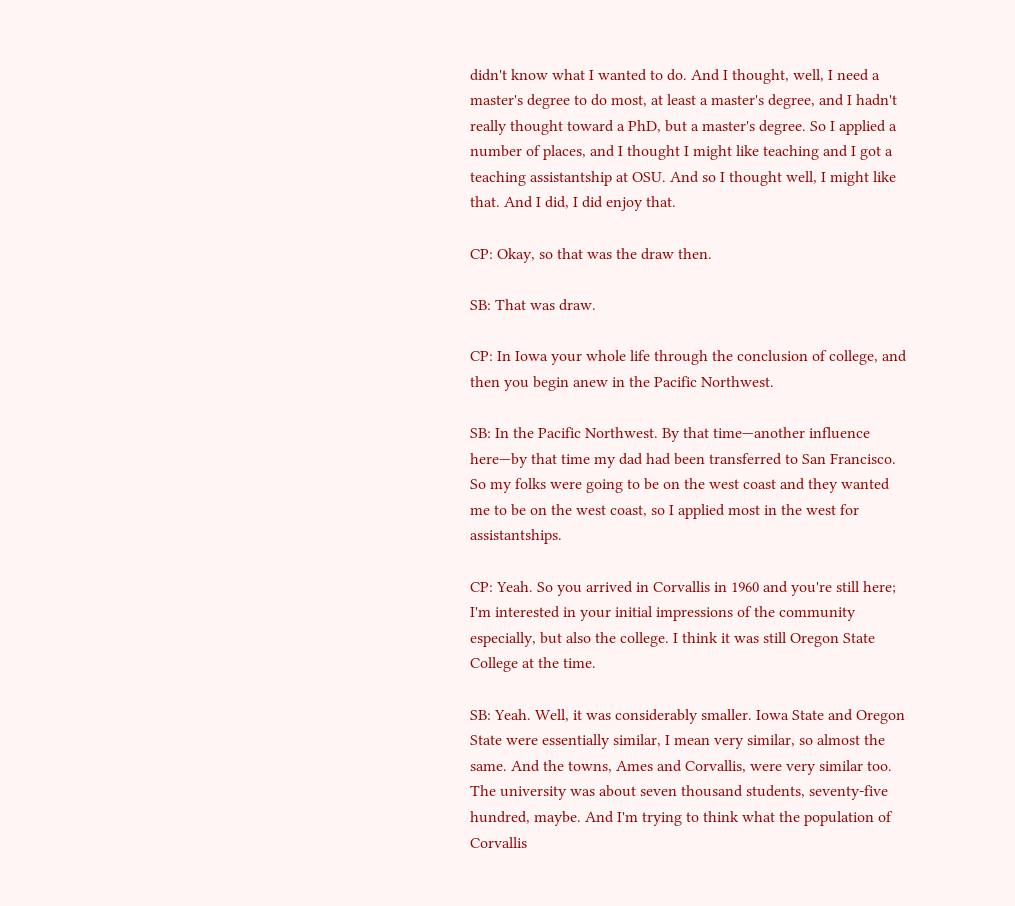didn't know what I wanted to do. And I thought, well, I need a master's degree to do most, at least a master's degree, and I hadn't really thought toward a PhD, but a master's degree. So I applied a number of places, and I thought I might like teaching and I got a teaching assistantship at OSU. And so I thought well, I might like that. And I did, I did enjoy that.

CP: Okay, so that was the draw then.

SB: That was draw.

CP: In Iowa your whole life through the conclusion of college, and then you begin anew in the Pacific Northwest.

SB: In the Pacific Northwest. By that time—another influence here—by that time my dad had been transferred to San Francisco. So my folks were going to be on the west coast and they wanted me to be on the west coast, so I applied most in the west for assistantships.

CP: Yeah. So you arrived in Corvallis in 1960 and you're still here; I'm interested in your initial impressions of the community especially, but also the college. I think it was still Oregon State College at the time.

SB: Yeah. Well, it was considerably smaller. Iowa State and Oregon State were essentially similar, I mean very similar, so almost the same. And the towns, Ames and Corvallis, were very similar too. The university was about seven thousand students, seventy-five hundred, maybe. And I'm trying to think what the population of Corvallis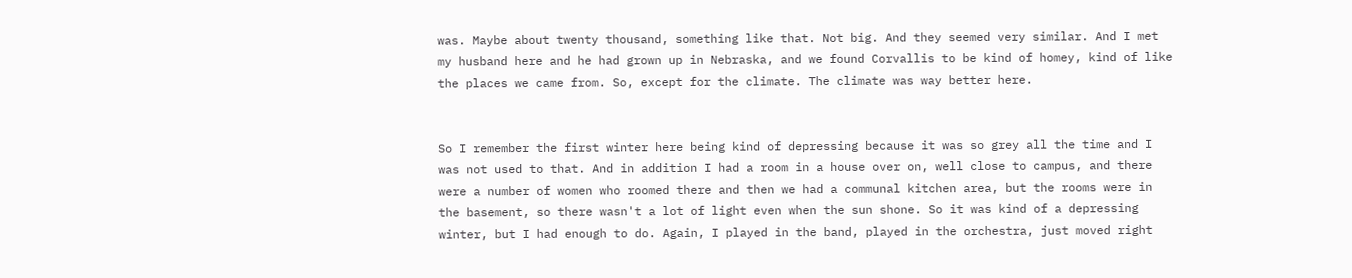was. Maybe about twenty thousand, something like that. Not big. And they seemed very similar. And I met my husband here and he had grown up in Nebraska, and we found Corvallis to be kind of homey, kind of like the places we came from. So, except for the climate. The climate was way better here.


So I remember the first winter here being kind of depressing because it was so grey all the time and I was not used to that. And in addition I had a room in a house over on, well close to campus, and there were a number of women who roomed there and then we had a communal kitchen area, but the rooms were in the basement, so there wasn't a lot of light even when the sun shone. So it was kind of a depressing winter, but I had enough to do. Again, I played in the band, played in the orchestra, just moved right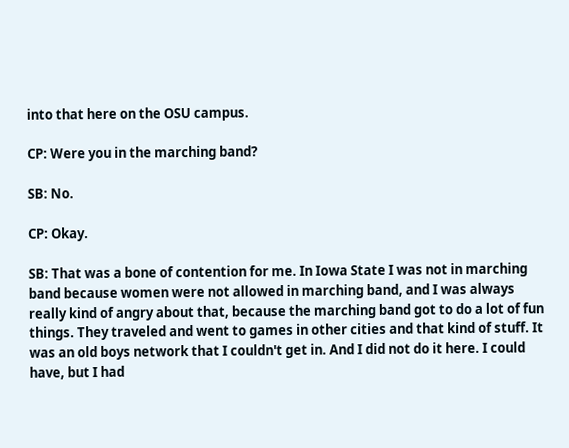into that here on the OSU campus.

CP: Were you in the marching band?

SB: No.

CP: Okay.

SB: That was a bone of contention for me. In Iowa State I was not in marching band because women were not allowed in marching band, and I was always really kind of angry about that, because the marching band got to do a lot of fun things. They traveled and went to games in other cities and that kind of stuff. It was an old boys network that I couldn't get in. And I did not do it here. I could have, but I had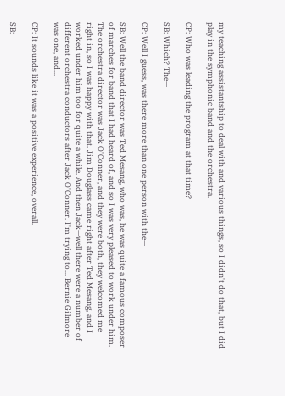my teaching assistantship to deal with and various things, so I didn't do that, but I did play in the symphonic band and the orchestra.

CP: Who was leading the program at that time?

SB: Which? The—

CP: Well I guess, was there more than one person with the—

SB: Well the band director was Ted Mesang, who was, he was quite a famous composer of marches for band that I had heard of, and so I was very pleased to work under him. The orchestra director was Jack O'Conner, and they were both, they welcomed me right in, so I was happy with that. Jim Douglass came right after Ted Mesang, and I worked under him too for quite a while. And then Jack—well there were a number of different orchestra conductors after Jack O'Conner. I'm trying to... Bernie Gilmore was one, and...

CP: It sounds like it was a positive experience, overall.

SB: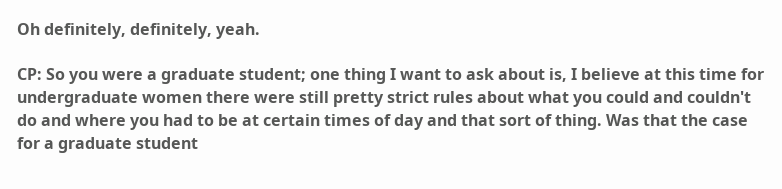Oh definitely, definitely, yeah.

CP: So you were a graduate student; one thing I want to ask about is, I believe at this time for undergraduate women there were still pretty strict rules about what you could and couldn't do and where you had to be at certain times of day and that sort of thing. Was that the case for a graduate student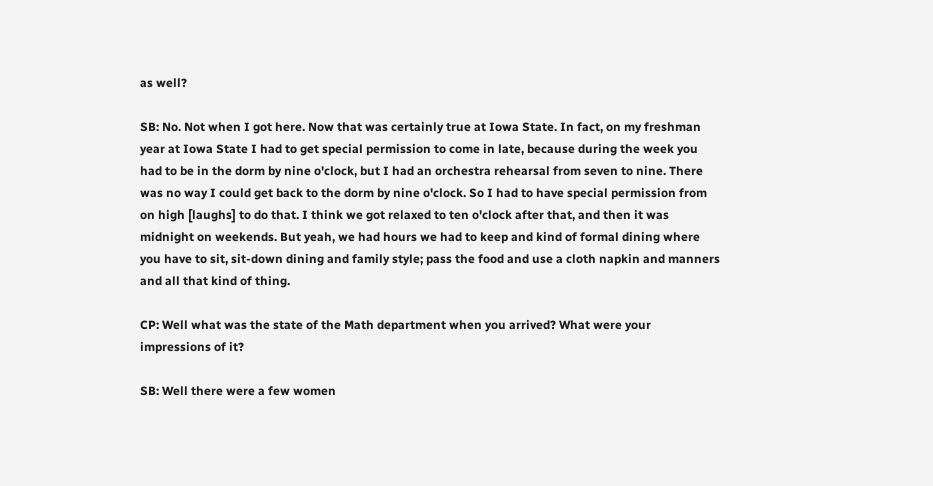as well?

SB: No. Not when I got here. Now that was certainly true at Iowa State. In fact, on my freshman year at Iowa State I had to get special permission to come in late, because during the week you had to be in the dorm by nine o'clock, but I had an orchestra rehearsal from seven to nine. There was no way I could get back to the dorm by nine o'clock. So I had to have special permission from on high [laughs] to do that. I think we got relaxed to ten o'clock after that, and then it was midnight on weekends. But yeah, we had hours we had to keep and kind of formal dining where you have to sit, sit-down dining and family style; pass the food and use a cloth napkin and manners and all that kind of thing.

CP: Well what was the state of the Math department when you arrived? What were your impressions of it?

SB: Well there were a few women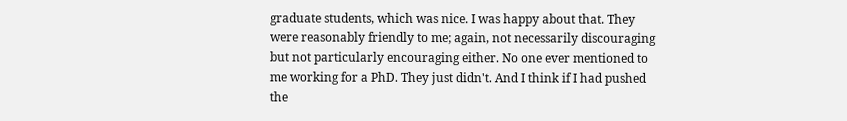graduate students, which was nice. I was happy about that. They were reasonably friendly to me; again, not necessarily discouraging but not particularly encouraging either. No one ever mentioned to me working for a PhD. They just didn't. And I think if I had pushed the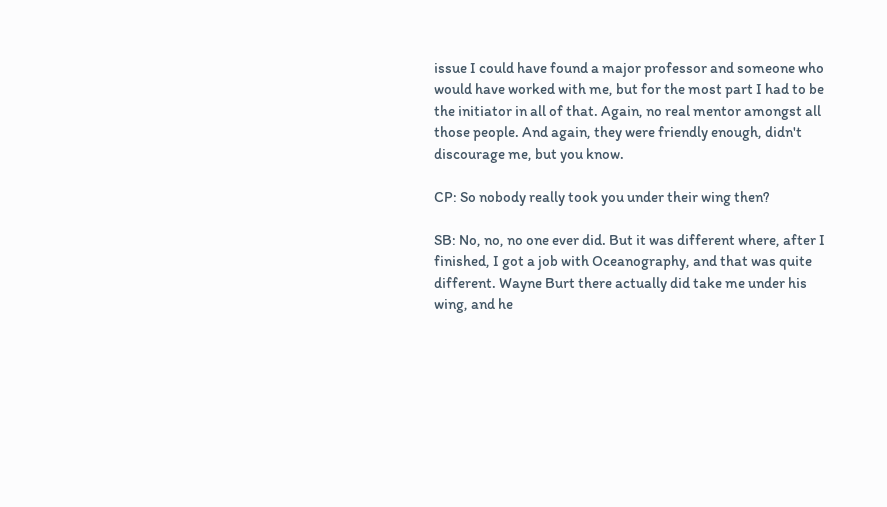issue I could have found a major professor and someone who would have worked with me, but for the most part I had to be the initiator in all of that. Again, no real mentor amongst all those people. And again, they were friendly enough, didn't discourage me, but you know.

CP: So nobody really took you under their wing then?

SB: No, no, no one ever did. But it was different where, after I finished, I got a job with Oceanography, and that was quite different. Wayne Burt there actually did take me under his wing, and he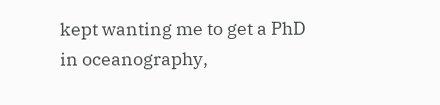kept wanting me to get a PhD in oceanography,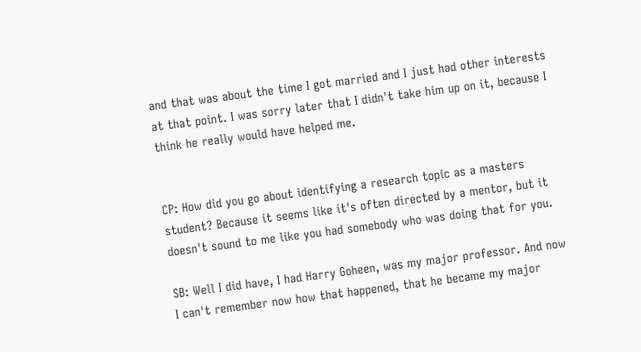and that was about the time I got married and I just had other interests at that point. I was sorry later that I didn't take him up on it, because I think he really would have helped me.


CP: How did you go about identifying a research topic as a masters student? Because it seems like it's often directed by a mentor, but it doesn't sound to me like you had somebody who was doing that for you.

SB: Well I did have, I had Harry Goheen, was my major professor. And now I can't remember now how that happened, that he became my major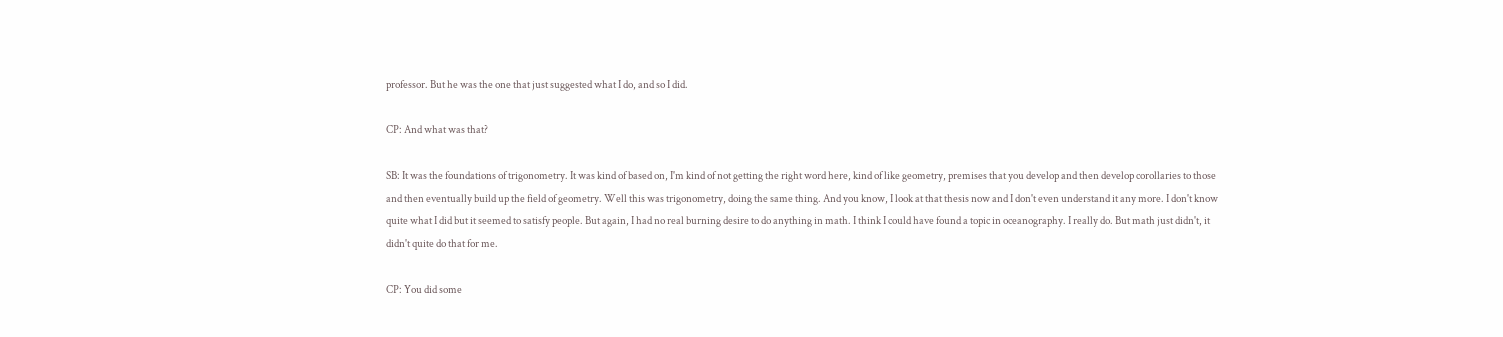professor. But he was the one that just suggested what I do, and so I did.

CP: And what was that?

SB: It was the foundations of trigonometry. It was kind of based on, I'm kind of not getting the right word here, kind of like geometry, premises that you develop and then develop corollaries to those and then eventually build up the field of geometry. Well this was trigonometry, doing the same thing. And you know, I look at that thesis now and I don't even understand it any more. I don't know quite what I did but it seemed to satisfy people. But again, I had no real burning desire to do anything in math. I think I could have found a topic in oceanography. I really do. But math just didn't, it didn't quite do that for me.

CP: You did some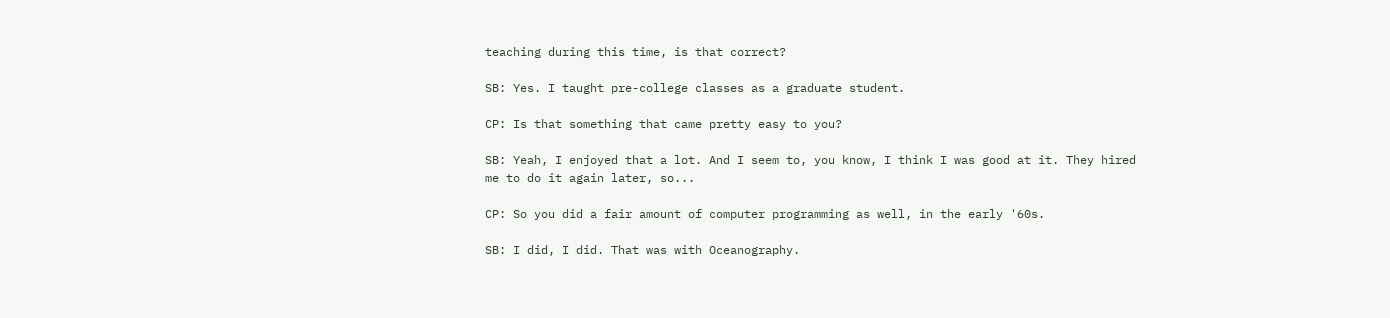teaching during this time, is that correct?

SB: Yes. I taught pre-college classes as a graduate student.

CP: Is that something that came pretty easy to you?

SB: Yeah, I enjoyed that a lot. And I seem to, you know, I think I was good at it. They hired me to do it again later, so...

CP: So you did a fair amount of computer programming as well, in the early '60s.

SB: I did, I did. That was with Oceanography.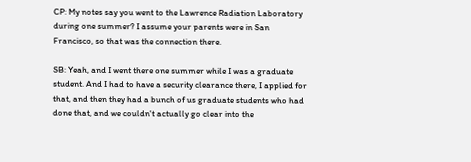CP: My notes say you went to the Lawrence Radiation Laboratory during one summer? I assume your parents were in San Francisco, so that was the connection there.

SB: Yeah, and I went there one summer while I was a graduate student. And I had to have a security clearance there, I applied for that, and then they had a bunch of us graduate students who had done that, and we couldn't actually go clear into the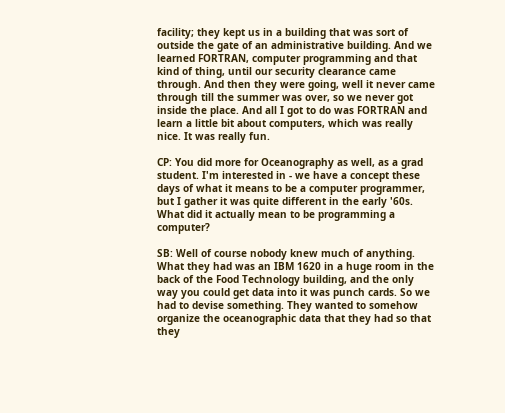facility; they kept us in a building that was sort of outside the gate of an administrative building. And we learned FORTRAN, computer programming and that kind of thing, until our security clearance came through. And then they were going, well it never came through till the summer was over, so we never got inside the place. And all I got to do was FORTRAN and learn a little bit about computers, which was really nice. It was really fun.

CP: You did more for Oceanography as well, as a grad student. I'm interested in - we have a concept these days of what it means to be a computer programmer, but I gather it was quite different in the early '60s. What did it actually mean to be programming a computer?

SB: Well of course nobody knew much of anything. What they had was an IBM 1620 in a huge room in the back of the Food Technology building, and the only way you could get data into it was punch cards. So we had to devise something. They wanted to somehow organize the oceanographic data that they had so that they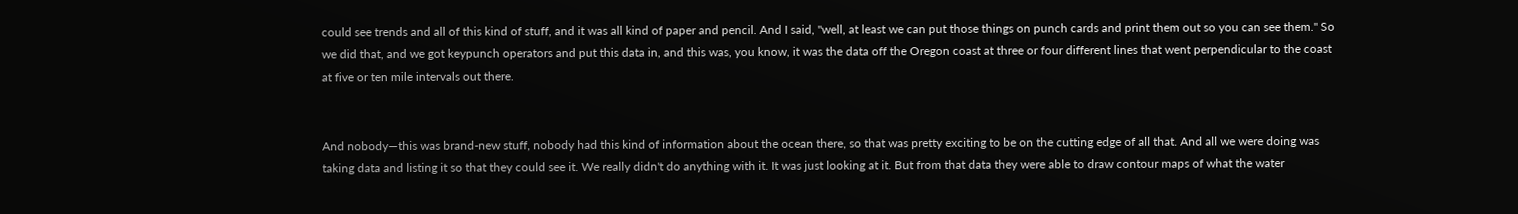could see trends and all of this kind of stuff, and it was all kind of paper and pencil. And I said, "well, at least we can put those things on punch cards and print them out so you can see them." So we did that, and we got keypunch operators and put this data in, and this was, you know, it was the data off the Oregon coast at three or four different lines that went perpendicular to the coast at five or ten mile intervals out there.


And nobody—this was brand-new stuff, nobody had this kind of information about the ocean there, so that was pretty exciting to be on the cutting edge of all that. And all we were doing was taking data and listing it so that they could see it. We really didn't do anything with it. It was just looking at it. But from that data they were able to draw contour maps of what the water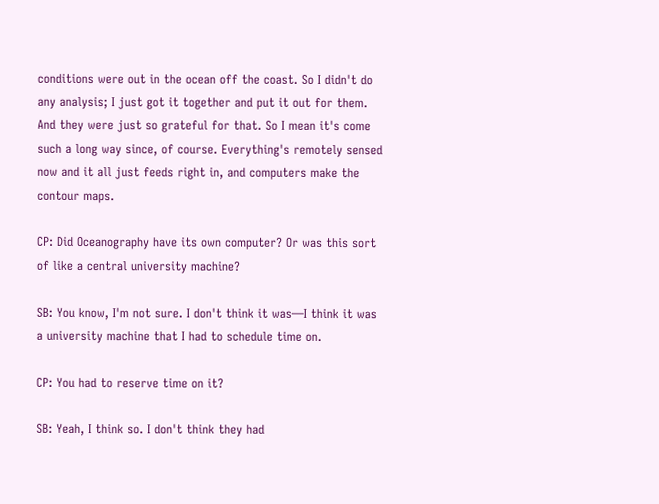conditions were out in the ocean off the coast. So I didn't do any analysis; I just got it together and put it out for them. And they were just so grateful for that. So I mean it's come such a long way since, of course. Everything's remotely sensed now and it all just feeds right in, and computers make the contour maps.

CP: Did Oceanography have its own computer? Or was this sort of like a central university machine?

SB: You know, I'm not sure. I don't think it was—I think it was a university machine that I had to schedule time on.

CP: You had to reserve time on it?

SB: Yeah, I think so. I don't think they had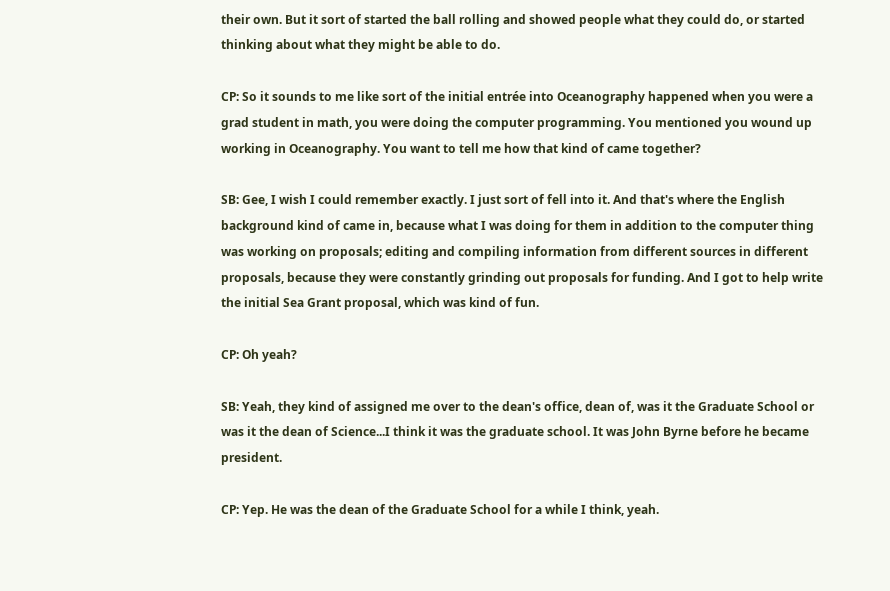their own. But it sort of started the ball rolling and showed people what they could do, or started thinking about what they might be able to do.

CP: So it sounds to me like sort of the initial entrée into Oceanography happened when you were a grad student in math, you were doing the computer programming. You mentioned you wound up working in Oceanography. You want to tell me how that kind of came together?

SB: Gee, I wish I could remember exactly. I just sort of fell into it. And that's where the English background kind of came in, because what I was doing for them in addition to the computer thing was working on proposals; editing and compiling information from different sources in different proposals, because they were constantly grinding out proposals for funding. And I got to help write the initial Sea Grant proposal, which was kind of fun.

CP: Oh yeah?

SB: Yeah, they kind of assigned me over to the dean's office, dean of, was it the Graduate School or was it the dean of Science...I think it was the graduate school. It was John Byrne before he became president.

CP: Yep. He was the dean of the Graduate School for a while I think, yeah.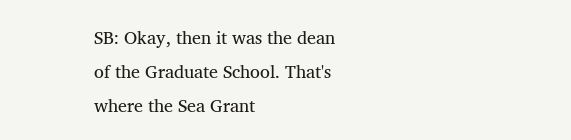SB: Okay, then it was the dean of the Graduate School. That's where the Sea Grant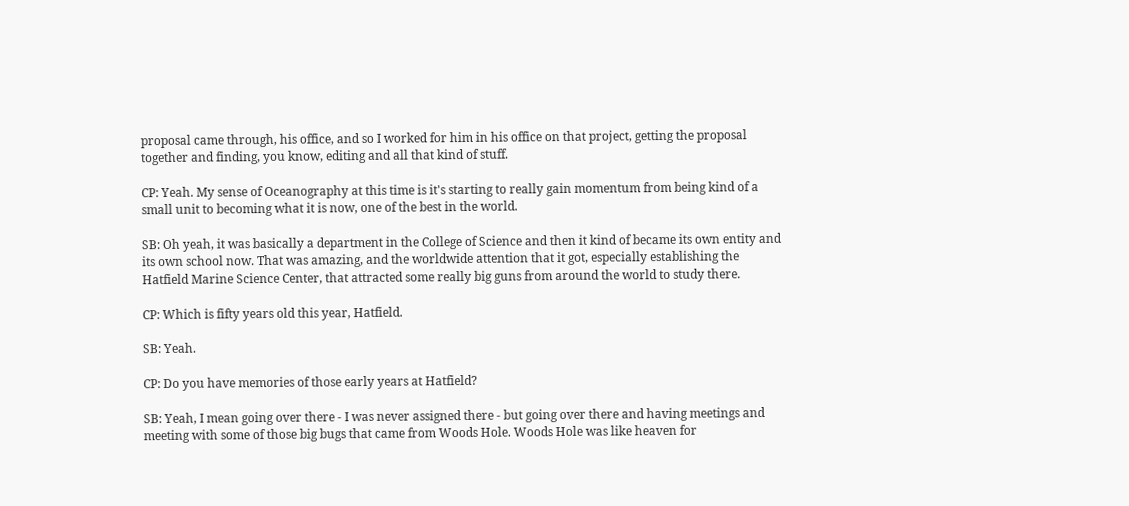proposal came through, his office, and so I worked for him in his office on that project, getting the proposal together and finding, you know, editing and all that kind of stuff.

CP: Yeah. My sense of Oceanography at this time is it's starting to really gain momentum from being kind of a small unit to becoming what it is now, one of the best in the world.

SB: Oh yeah, it was basically a department in the College of Science and then it kind of became its own entity and its own school now. That was amazing, and the worldwide attention that it got, especially establishing the Hatfield Marine Science Center, that attracted some really big guns from around the world to study there.

CP: Which is fifty years old this year, Hatfield.

SB: Yeah.

CP: Do you have memories of those early years at Hatfield?

SB: Yeah, I mean going over there - I was never assigned there - but going over there and having meetings and meeting with some of those big bugs that came from Woods Hole. Woods Hole was like heaven for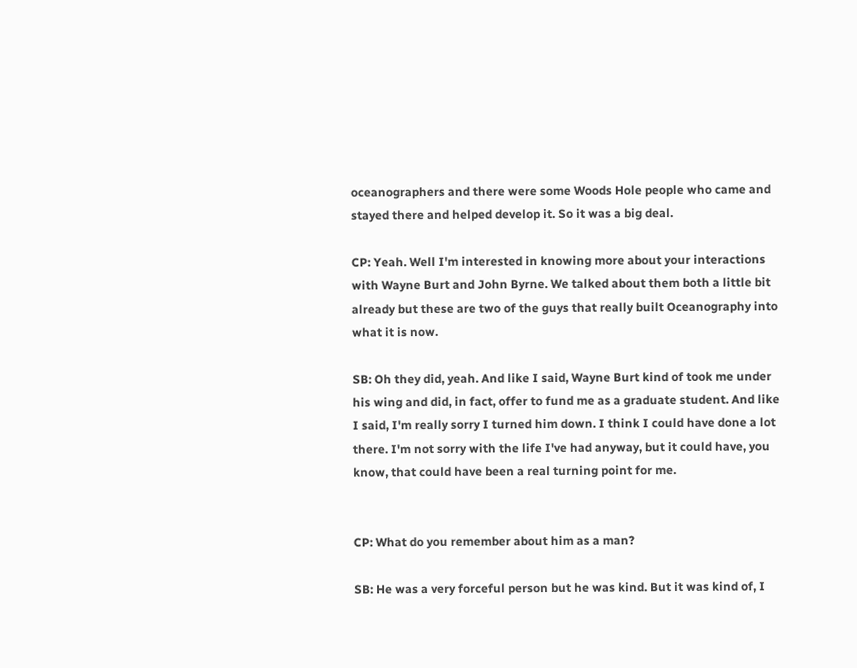oceanographers and there were some Woods Hole people who came and stayed there and helped develop it. So it was a big deal.

CP: Yeah. Well I'm interested in knowing more about your interactions with Wayne Burt and John Byrne. We talked about them both a little bit already but these are two of the guys that really built Oceanography into what it is now.

SB: Oh they did, yeah. And like I said, Wayne Burt kind of took me under his wing and did, in fact, offer to fund me as a graduate student. And like I said, I'm really sorry I turned him down. I think I could have done a lot there. I'm not sorry with the life I've had anyway, but it could have, you know, that could have been a real turning point for me.


CP: What do you remember about him as a man?

SB: He was a very forceful person but he was kind. But it was kind of, I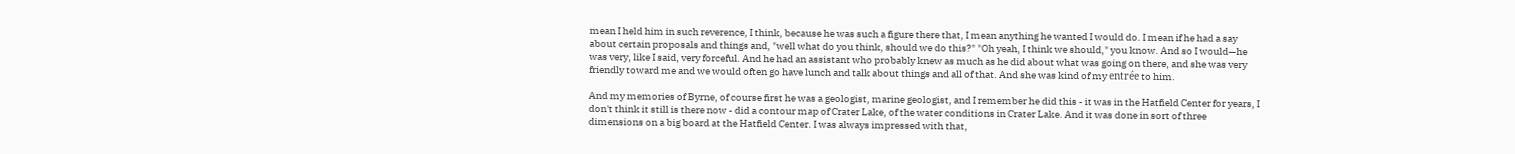mean I held him in such reverence, I think, because he was such a figure there that, I mean anything he wanted I would do. I mean if he had a say about certain proposals and things and, "well what do you think, should we do this?" "Oh yeah, I think we should," you know. And so I would—he was very, like I said, very forceful. And he had an assistant who probably knew as much as he did about what was going on there, and she was very friendly toward me and we would often go have lunch and talk about things and all of that. And she was kind of my entrée to him.

And my memories of Byrne, of course first he was a geologist, marine geologist, and I remember he did this - it was in the Hatfield Center for years, I don't think it still is there now - did a contour map of Crater Lake, of the water conditions in Crater Lake. And it was done in sort of three dimensions on a big board at the Hatfield Center. I was always impressed with that,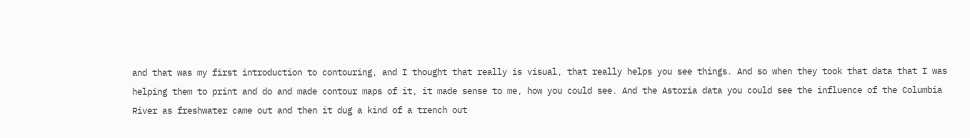and that was my first introduction to contouring, and I thought that really is visual, that really helps you see things. And so when they took that data that I was helping them to print and do and made contour maps of it, it made sense to me, how you could see. And the Astoria data you could see the influence of the Columbia River as freshwater came out and then it dug a kind of a trench out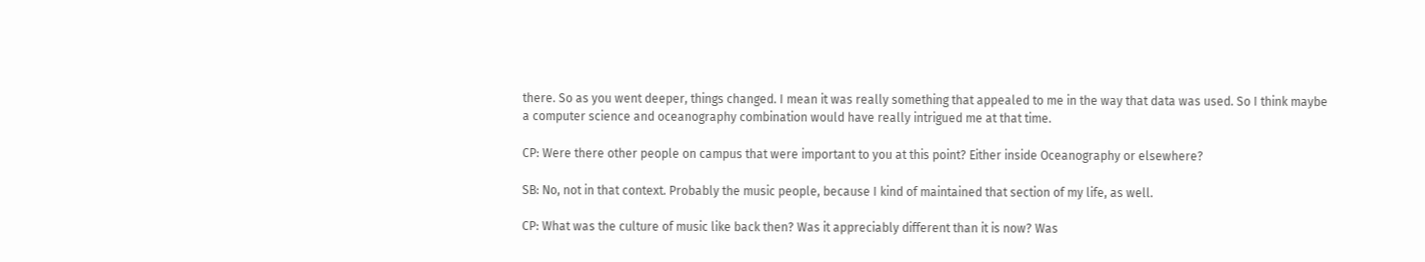there. So as you went deeper, things changed. I mean it was really something that appealed to me in the way that data was used. So I think maybe a computer science and oceanography combination would have really intrigued me at that time.

CP: Were there other people on campus that were important to you at this point? Either inside Oceanography or elsewhere?

SB: No, not in that context. Probably the music people, because I kind of maintained that section of my life, as well.

CP: What was the culture of music like back then? Was it appreciably different than it is now? Was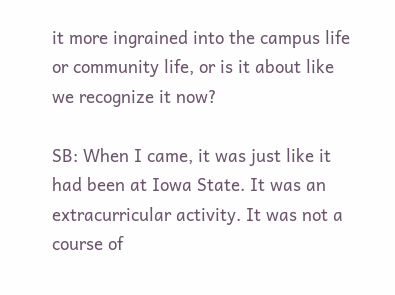it more ingrained into the campus life or community life, or is it about like we recognize it now?

SB: When I came, it was just like it had been at Iowa State. It was an extracurricular activity. It was not a course of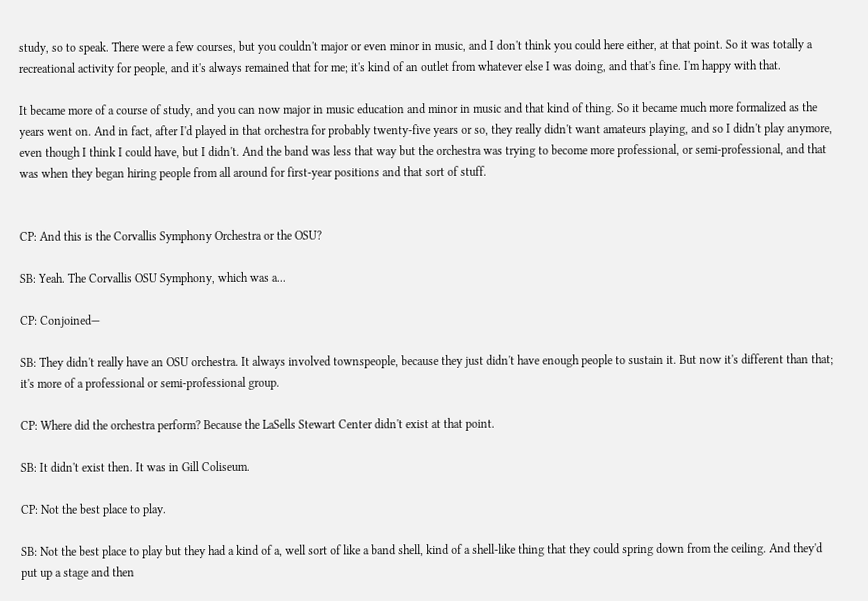study, so to speak. There were a few courses, but you couldn't major or even minor in music, and I don't think you could here either, at that point. So it was totally a recreational activity for people, and it's always remained that for me; it's kind of an outlet from whatever else I was doing, and that's fine. I'm happy with that.

It became more of a course of study, and you can now major in music education and minor in music and that kind of thing. So it became much more formalized as the years went on. And in fact, after I'd played in that orchestra for probably twenty-five years or so, they really didn't want amateurs playing, and so I didn't play anymore, even though I think I could have, but I didn't. And the band was less that way but the orchestra was trying to become more professional, or semi-professional, and that was when they began hiring people from all around for first-year positions and that sort of stuff.


CP: And this is the Corvallis Symphony Orchestra or the OSU?

SB: Yeah. The Corvallis OSU Symphony, which was a...

CP: Conjoined—

SB: They didn't really have an OSU orchestra. It always involved townspeople, because they just didn't have enough people to sustain it. But now it's different than that; it's more of a professional or semi-professional group.

CP: Where did the orchestra perform? Because the LaSells Stewart Center didn't exist at that point.

SB: It didn't exist then. It was in Gill Coliseum.

CP: Not the best place to play.

SB: Not the best place to play but they had a kind of a, well sort of like a band shell, kind of a shell-like thing that they could spring down from the ceiling. And they'd put up a stage and then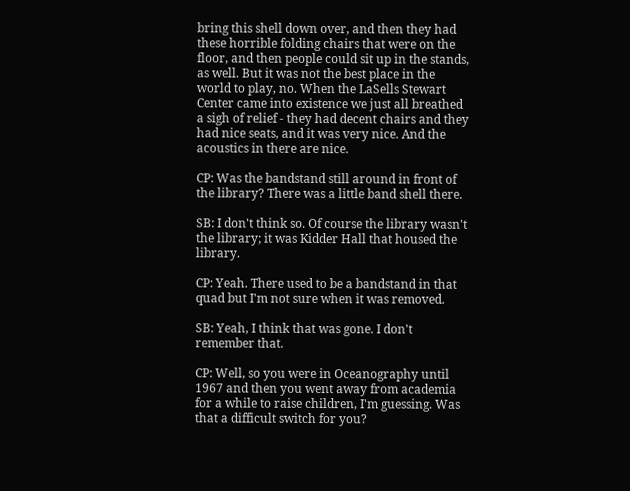bring this shell down over, and then they had these horrible folding chairs that were on the floor, and then people could sit up in the stands, as well. But it was not the best place in the world to play, no. When the LaSells Stewart Center came into existence we just all breathed a sigh of relief - they had decent chairs and they had nice seats, and it was very nice. And the acoustics in there are nice.

CP: Was the bandstand still around in front of the library? There was a little band shell there.

SB: I don't think so. Of course the library wasn't the library; it was Kidder Hall that housed the library.

CP: Yeah. There used to be a bandstand in that quad but I'm not sure when it was removed.

SB: Yeah, I think that was gone. I don't remember that.

CP: Well, so you were in Oceanography until 1967 and then you went away from academia for a while to raise children, I'm guessing. Was that a difficult switch for you?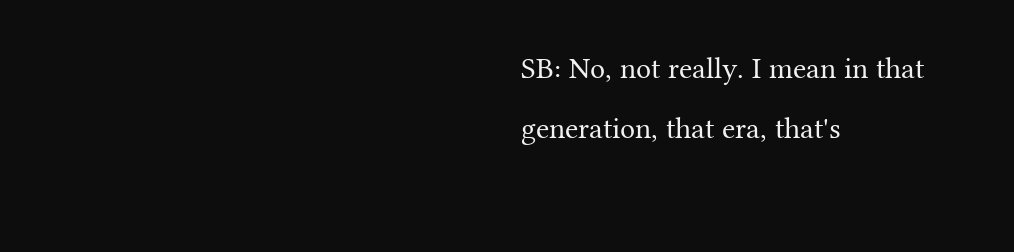SB: No, not really. I mean in that generation, that era, that's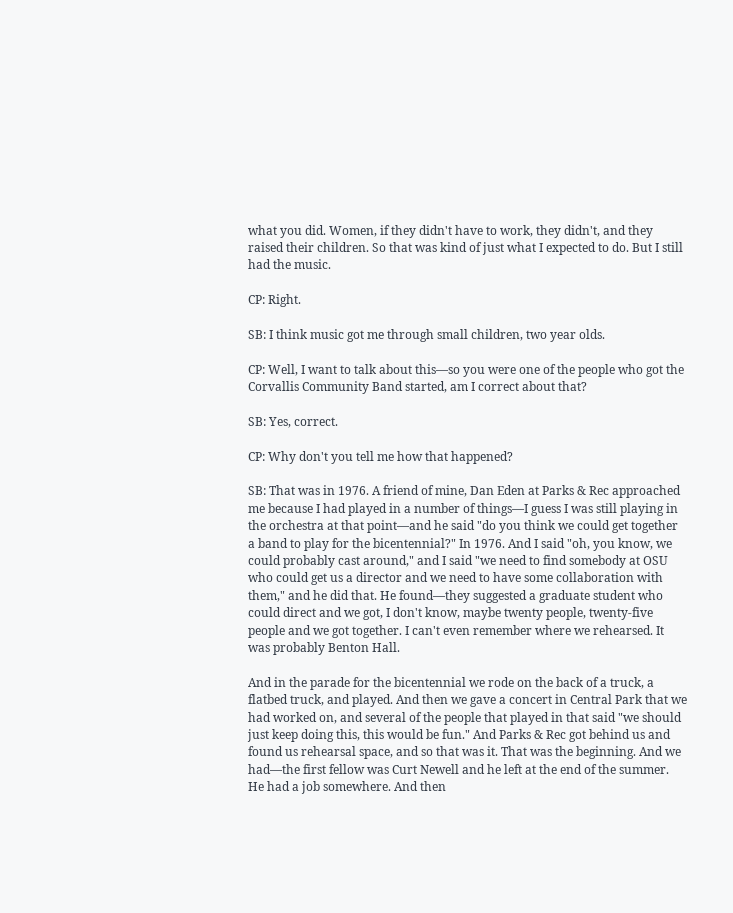what you did. Women, if they didn't have to work, they didn't, and they raised their children. So that was kind of just what I expected to do. But I still had the music.

CP: Right.

SB: I think music got me through small children, two year olds.

CP: Well, I want to talk about this—so you were one of the people who got the Corvallis Community Band started, am I correct about that?

SB: Yes, correct.

CP: Why don't you tell me how that happened?

SB: That was in 1976. A friend of mine, Dan Eden at Parks & Rec approached me because I had played in a number of things—I guess I was still playing in the orchestra at that point—and he said "do you think we could get together a band to play for the bicentennial?" In 1976. And I said "oh, you know, we could probably cast around," and I said "we need to find somebody at OSU who could get us a director and we need to have some collaboration with them," and he did that. He found—they suggested a graduate student who could direct and we got, I don't know, maybe twenty people, twenty-five people and we got together. I can't even remember where we rehearsed. It was probably Benton Hall.

And in the parade for the bicentennial we rode on the back of a truck, a flatbed truck, and played. And then we gave a concert in Central Park that we had worked on, and several of the people that played in that said "we should just keep doing this, this would be fun." And Parks & Rec got behind us and found us rehearsal space, and so that was it. That was the beginning. And we had—the first fellow was Curt Newell and he left at the end of the summer. He had a job somewhere. And then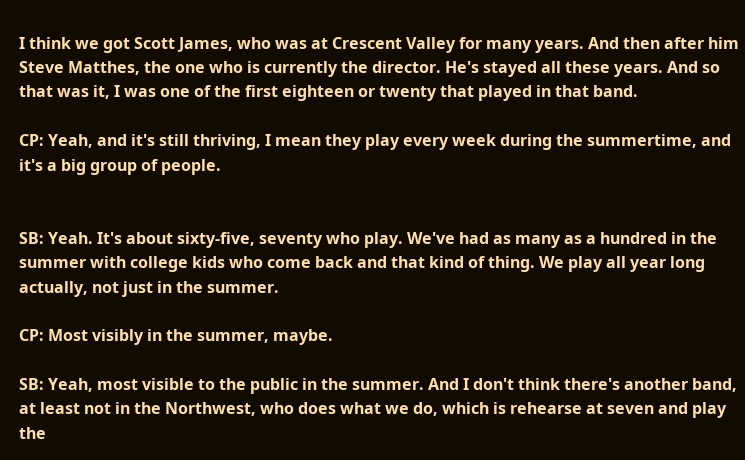I think we got Scott James, who was at Crescent Valley for many years. And then after him Steve Matthes, the one who is currently the director. He's stayed all these years. And so that was it, I was one of the first eighteen or twenty that played in that band.

CP: Yeah, and it's still thriving, I mean they play every week during the summertime, and it's a big group of people.


SB: Yeah. It's about sixty-five, seventy who play. We've had as many as a hundred in the summer with college kids who come back and that kind of thing. We play all year long actually, not just in the summer.

CP: Most visibly in the summer, maybe.

SB: Yeah, most visible to the public in the summer. And I don't think there's another band, at least not in the Northwest, who does what we do, which is rehearse at seven and play the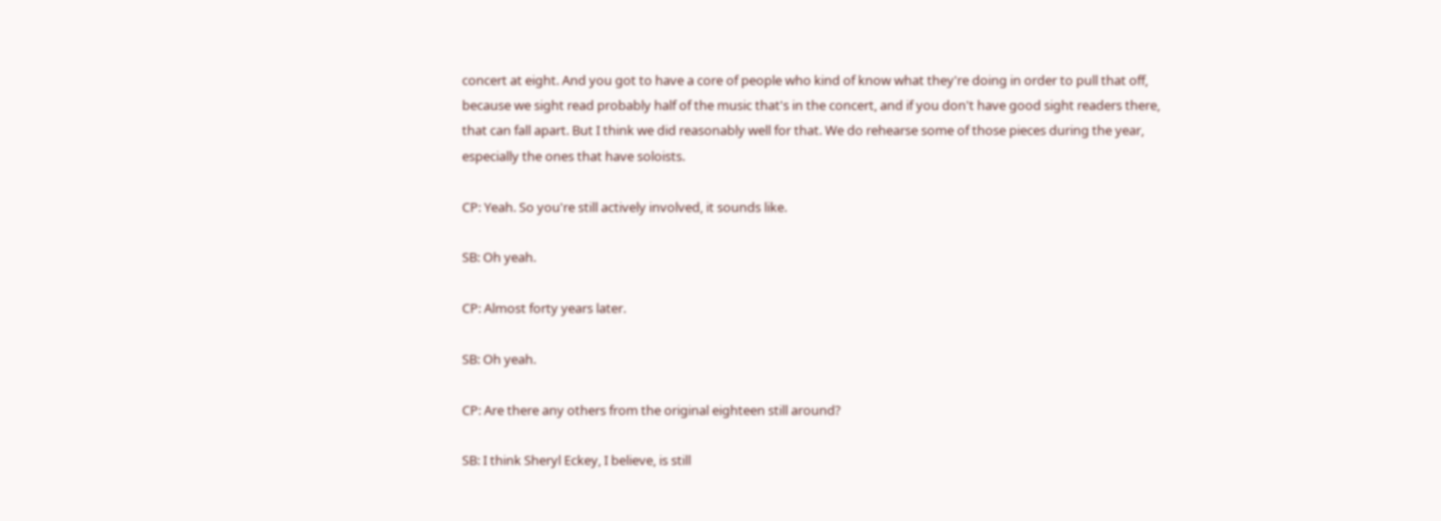concert at eight. And you got to have a core of people who kind of know what they're doing in order to pull that off, because we sight read probably half of the music that's in the concert, and if you don't have good sight readers there, that can fall apart. But I think we did reasonably well for that. We do rehearse some of those pieces during the year, especially the ones that have soloists.

CP: Yeah. So you're still actively involved, it sounds like.

SB: Oh yeah.

CP: Almost forty years later.

SB: Oh yeah.

CP: Are there any others from the original eighteen still around?

SB: I think Sheryl Eckey, I believe, is still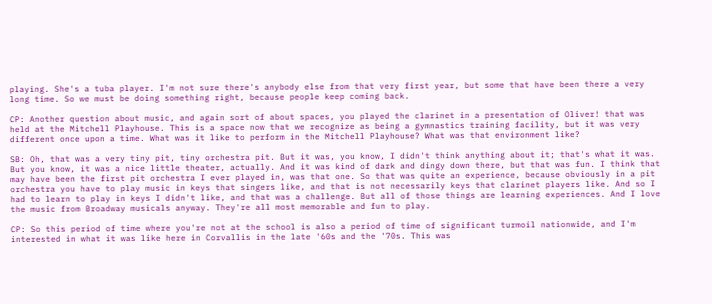playing. She's a tuba player. I'm not sure there's anybody else from that very first year, but some that have been there a very long time. So we must be doing something right, because people keep coming back.

CP: Another question about music, and again sort of about spaces, you played the clarinet in a presentation of Oliver! that was held at the Mitchell Playhouse. This is a space now that we recognize as being a gymnastics training facility, but it was very different once upon a time. What was it like to perform in the Mitchell Playhouse? What was that environment like?

SB: Oh, that was a very tiny pit, tiny orchestra pit. But it was, you know, I didn't think anything about it; that's what it was. But you know, it was a nice little theater, actually. And it was kind of dark and dingy down there, but that was fun. I think that may have been the first pit orchestra I ever played in, was that one. So that was quite an experience, because obviously in a pit orchestra you have to play music in keys that singers like, and that is not necessarily keys that clarinet players like. And so I had to learn to play in keys I didn't like, and that was a challenge. But all of those things are learning experiences. And I love the music from Broadway musicals anyway. They're all most memorable and fun to play.

CP: So this period of time where you're not at the school is also a period of time of significant turmoil nationwide, and I'm interested in what it was like here in Corvallis in the late '60s and the '70s. This was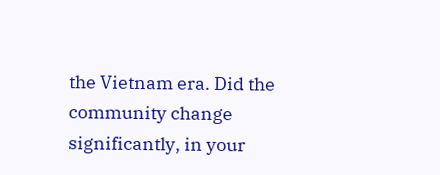the Vietnam era. Did the community change significantly, in your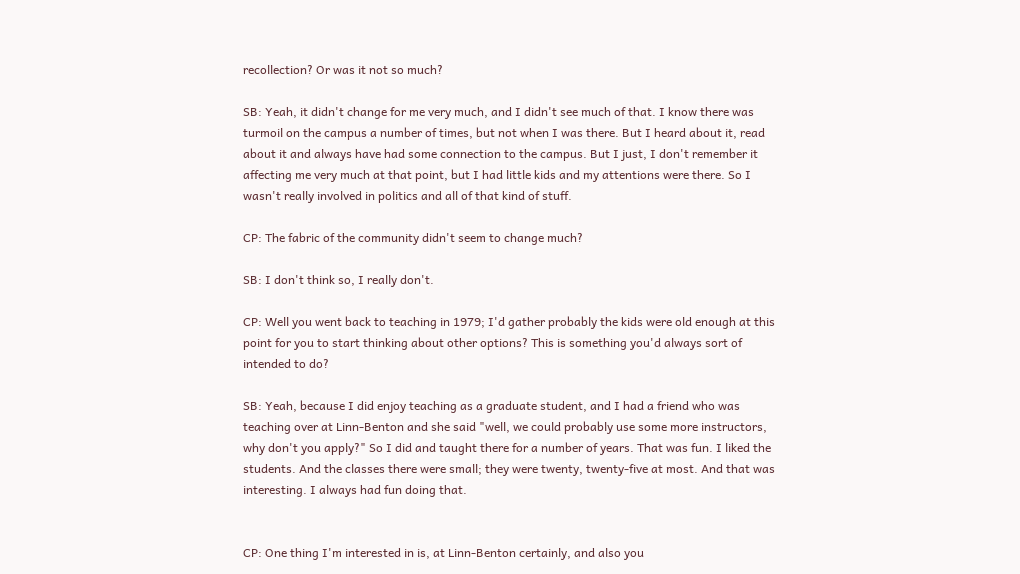recollection? Or was it not so much?

SB: Yeah, it didn't change for me very much, and I didn't see much of that. I know there was turmoil on the campus a number of times, but not when I was there. But I heard about it, read about it and always have had some connection to the campus. But I just, I don't remember it affecting me very much at that point, but I had little kids and my attentions were there. So I wasn't really involved in politics and all of that kind of stuff.

CP: The fabric of the community didn't seem to change much?

SB: I don't think so, I really don't.

CP: Well you went back to teaching in 1979; I'd gather probably the kids were old enough at this point for you to start thinking about other options? This is something you'd always sort of intended to do?

SB: Yeah, because I did enjoy teaching as a graduate student, and I had a friend who was teaching over at Linn-Benton and she said "well, we could probably use some more instructors, why don't you apply?" So I did and taught there for a number of years. That was fun. I liked the students. And the classes there were small; they were twenty, twenty-five at most. And that was interesting. I always had fun doing that.


CP: One thing I'm interested in is, at Linn-Benton certainly, and also you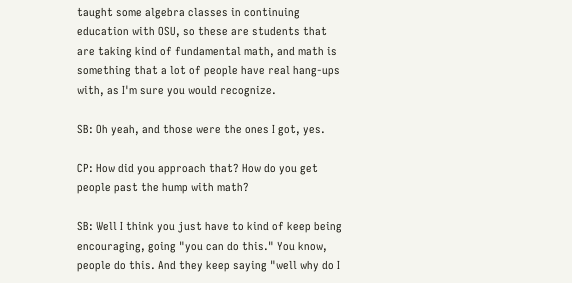taught some algebra classes in continuing education with OSU, so these are students that are taking kind of fundamental math, and math is something that a lot of people have real hang-ups with, as I'm sure you would recognize.

SB: Oh yeah, and those were the ones I got, yes.

CP: How did you approach that? How do you get people past the hump with math?

SB: Well I think you just have to kind of keep being encouraging, going "you can do this." You know, people do this. And they keep saying "well why do I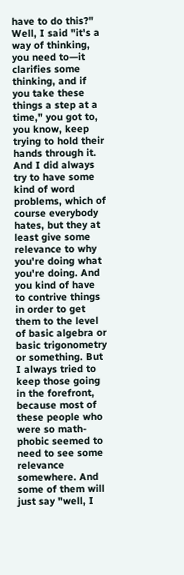have to do this?" Well, I said "it's a way of thinking, you need to—it clarifies some thinking, and if you take these things a step at a time," you got to, you know, keep trying to hold their hands through it. And I did always try to have some kind of word problems, which of course everybody hates, but they at least give some relevance to why you're doing what you're doing. And you kind of have to contrive things in order to get them to the level of basic algebra or basic trigonometry or something. But I always tried to keep those going in the forefront, because most of these people who were so math-phobic seemed to need to see some relevance somewhere. And some of them will just say "well, I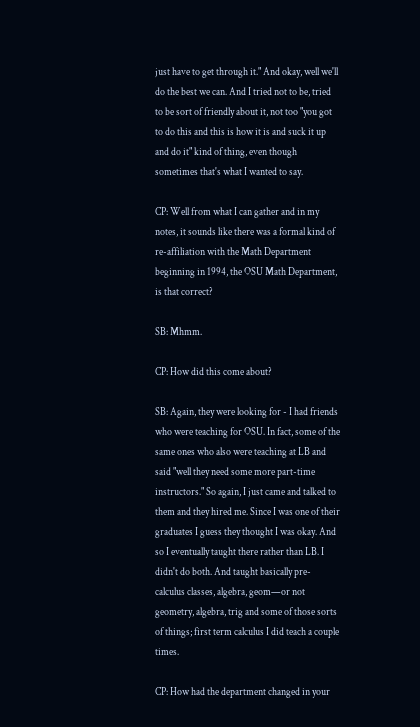just have to get through it." And okay, well we'll do the best we can. And I tried not to be, tried to be sort of friendly about it, not too "you got to do this and this is how it is and suck it up and do it" kind of thing, even though sometimes that's what I wanted to say.

CP: Well from what I can gather and in my notes, it sounds like there was a formal kind of re-affiliation with the Math Department beginning in 1994, the OSU Math Department, is that correct?

SB: Mhmm.

CP: How did this come about?

SB: Again, they were looking for - I had friends who were teaching for OSU. In fact, some of the same ones who also were teaching at LB and said "well they need some more part-time instructors." So again, I just came and talked to them and they hired me. Since I was one of their graduates I guess they thought I was okay. And so I eventually taught there rather than LB. I didn't do both. And taught basically pre-calculus classes, algebra, geom—or not geometry, algebra, trig and some of those sorts of things; first term calculus I did teach a couple times.

CP: How had the department changed in your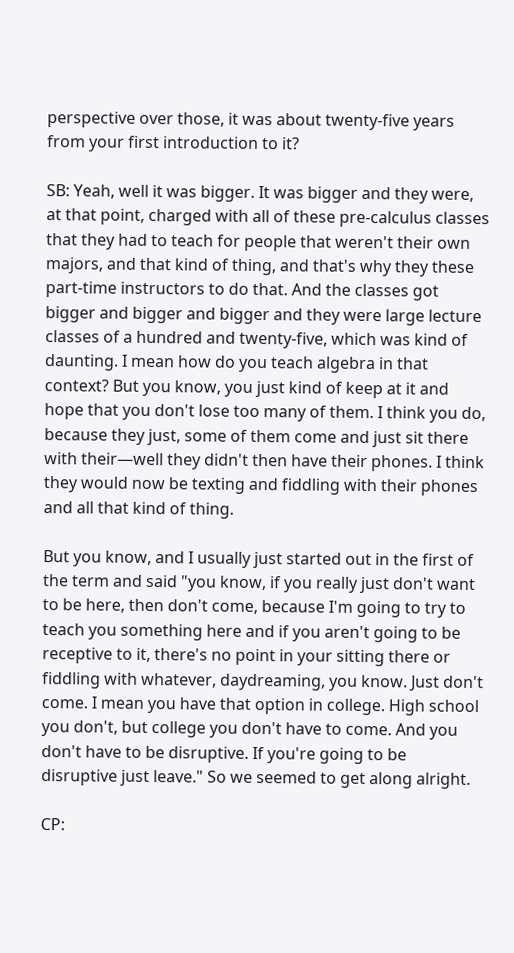perspective over those, it was about twenty-five years from your first introduction to it?

SB: Yeah, well it was bigger. It was bigger and they were, at that point, charged with all of these pre-calculus classes that they had to teach for people that weren't their own majors, and that kind of thing, and that's why they these part-time instructors to do that. And the classes got bigger and bigger and bigger and they were large lecture classes of a hundred and twenty-five, which was kind of daunting. I mean how do you teach algebra in that context? But you know, you just kind of keep at it and hope that you don't lose too many of them. I think you do, because they just, some of them come and just sit there with their—well they didn't then have their phones. I think they would now be texting and fiddling with their phones and all that kind of thing.

But you know, and I usually just started out in the first of the term and said "you know, if you really just don't want to be here, then don't come, because I'm going to try to teach you something here and if you aren't going to be receptive to it, there's no point in your sitting there or fiddling with whatever, daydreaming, you know. Just don't come. I mean you have that option in college. High school you don't, but college you don't have to come. And you don't have to be disruptive. If you're going to be disruptive just leave." So we seemed to get along alright.

CP: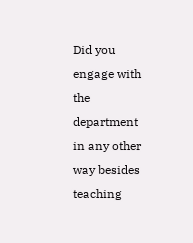Did you engage with the department in any other way besides teaching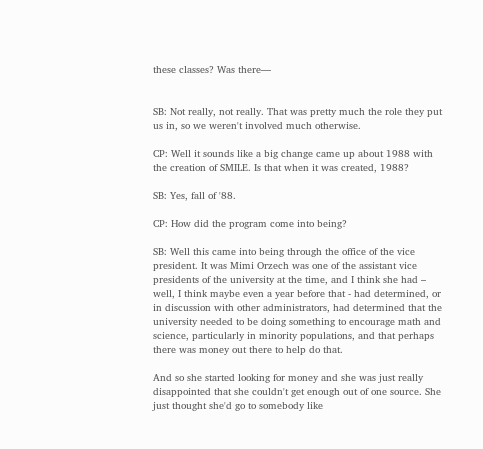these classes? Was there—


SB: Not really, not really. That was pretty much the role they put us in, so we weren't involved much otherwise.

CP: Well it sounds like a big change came up about 1988 with the creation of SMILE. Is that when it was created, 1988?

SB: Yes, fall of '88.

CP: How did the program come into being?

SB: Well this came into being through the office of the vice president. It was Mimi Orzech was one of the assistant vice presidents of the university at the time, and I think she had – well, I think maybe even a year before that - had determined, or in discussion with other administrators, had determined that the university needed to be doing something to encourage math and science, particularly in minority populations, and that perhaps there was money out there to help do that.

And so she started looking for money and she was just really disappointed that she couldn't get enough out of one source. She just thought she'd go to somebody like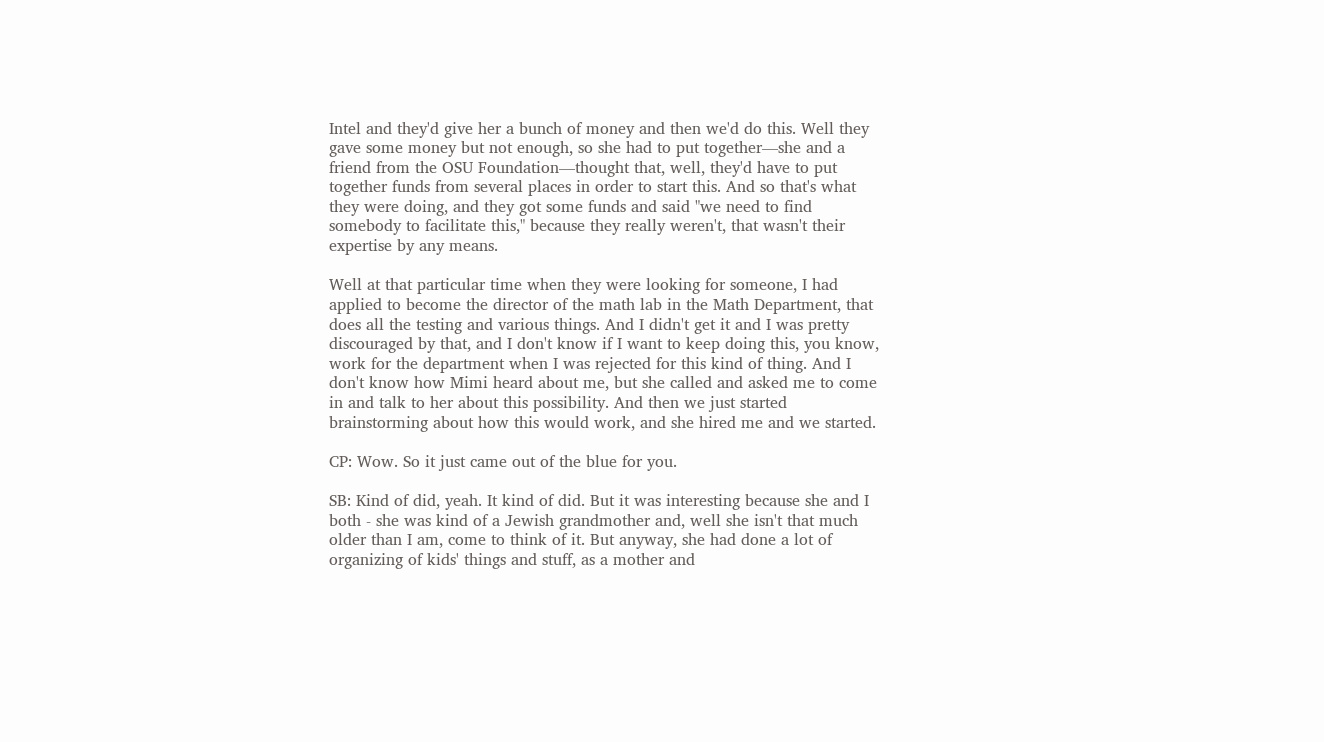Intel and they'd give her a bunch of money and then we'd do this. Well they gave some money but not enough, so she had to put together—she and a friend from the OSU Foundation—thought that, well, they'd have to put together funds from several places in order to start this. And so that's what they were doing, and they got some funds and said "we need to find somebody to facilitate this," because they really weren't, that wasn't their expertise by any means.

Well at that particular time when they were looking for someone, I had applied to become the director of the math lab in the Math Department, that does all the testing and various things. And I didn't get it and I was pretty discouraged by that, and I don't know if I want to keep doing this, you know, work for the department when I was rejected for this kind of thing. And I don't know how Mimi heard about me, but she called and asked me to come in and talk to her about this possibility. And then we just started brainstorming about how this would work, and she hired me and we started.

CP: Wow. So it just came out of the blue for you.

SB: Kind of did, yeah. It kind of did. But it was interesting because she and I both - she was kind of a Jewish grandmother and, well she isn't that much older than I am, come to think of it. But anyway, she had done a lot of organizing of kids' things and stuff, as a mother and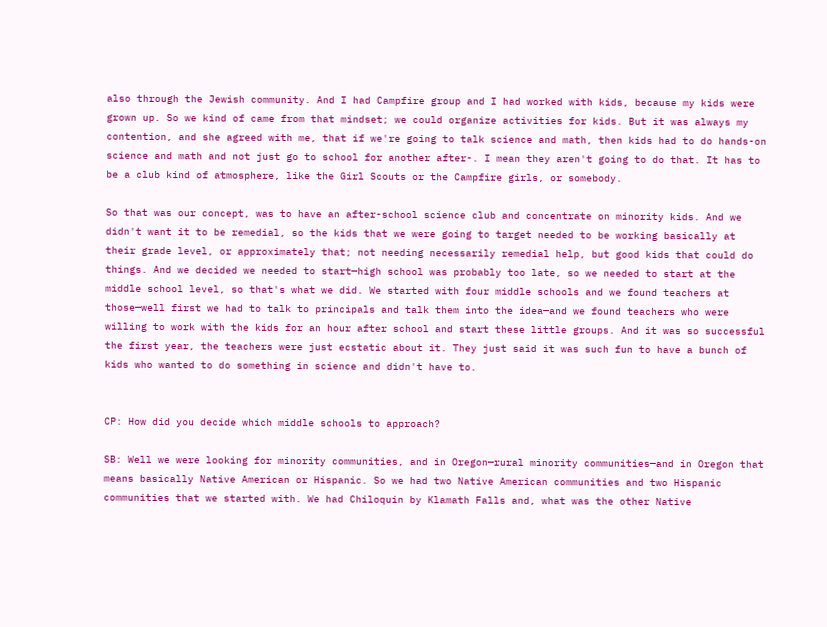also through the Jewish community. And I had Campfire group and I had worked with kids, because my kids were grown up. So we kind of came from that mindset; we could organize activities for kids. But it was always my contention, and she agreed with me, that if we're going to talk science and math, then kids had to do hands-on science and math and not just go to school for another after-. I mean they aren't going to do that. It has to be a club kind of atmosphere, like the Girl Scouts or the Campfire girls, or somebody.

So that was our concept, was to have an after-school science club and concentrate on minority kids. And we didn't want it to be remedial, so the kids that we were going to target needed to be working basically at their grade level, or approximately that; not needing necessarily remedial help, but good kids that could do things. And we decided we needed to start—high school was probably too late, so we needed to start at the middle school level, so that's what we did. We started with four middle schools and we found teachers at those—well first we had to talk to principals and talk them into the idea—and we found teachers who were willing to work with the kids for an hour after school and start these little groups. And it was so successful the first year, the teachers were just ecstatic about it. They just said it was such fun to have a bunch of kids who wanted to do something in science and didn't have to.


CP: How did you decide which middle schools to approach?

SB: Well we were looking for minority communities, and in Oregon—rural minority communities—and in Oregon that means basically Native American or Hispanic. So we had two Native American communities and two Hispanic communities that we started with. We had Chiloquin by Klamath Falls and, what was the other Native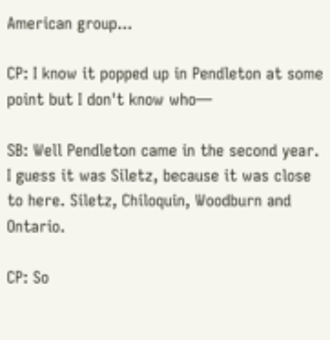American group...

CP: I know it popped up in Pendleton at some point but I don't know who—

SB: Well Pendleton came in the second year. I guess it was Siletz, because it was close to here. Siletz, Chiloquin, Woodburn and Ontario.

CP: So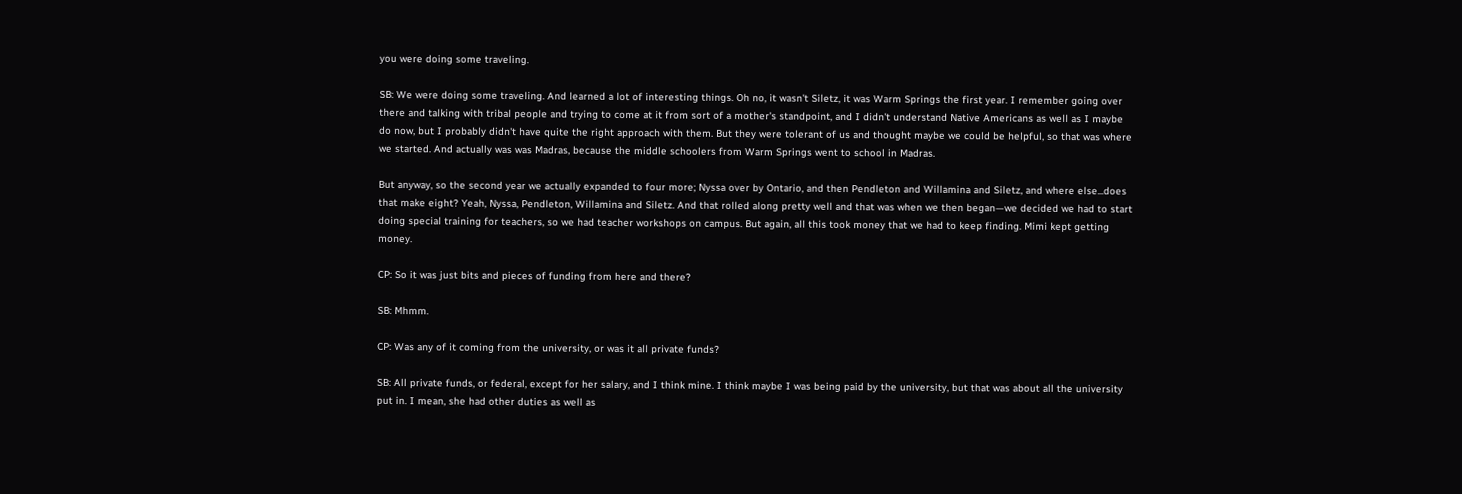you were doing some traveling.

SB: We were doing some traveling. And learned a lot of interesting things. Oh no, it wasn't Siletz, it was Warm Springs the first year. I remember going over there and talking with tribal people and trying to come at it from sort of a mother's standpoint, and I didn't understand Native Americans as well as I maybe do now, but I probably didn't have quite the right approach with them. But they were tolerant of us and thought maybe we could be helpful, so that was where we started. And actually was was Madras, because the middle schoolers from Warm Springs went to school in Madras.

But anyway, so the second year we actually expanded to four more; Nyssa over by Ontario, and then Pendleton and Willamina and Siletz, and where else...does that make eight? Yeah, Nyssa, Pendleton, Willamina and Siletz. And that rolled along pretty well and that was when we then began—we decided we had to start doing special training for teachers, so we had teacher workshops on campus. But again, all this took money that we had to keep finding. Mimi kept getting money.

CP: So it was just bits and pieces of funding from here and there?

SB: Mhmm.

CP: Was any of it coming from the university, or was it all private funds?

SB: All private funds, or federal, except for her salary, and I think mine. I think maybe I was being paid by the university, but that was about all the university put in. I mean, she had other duties as well as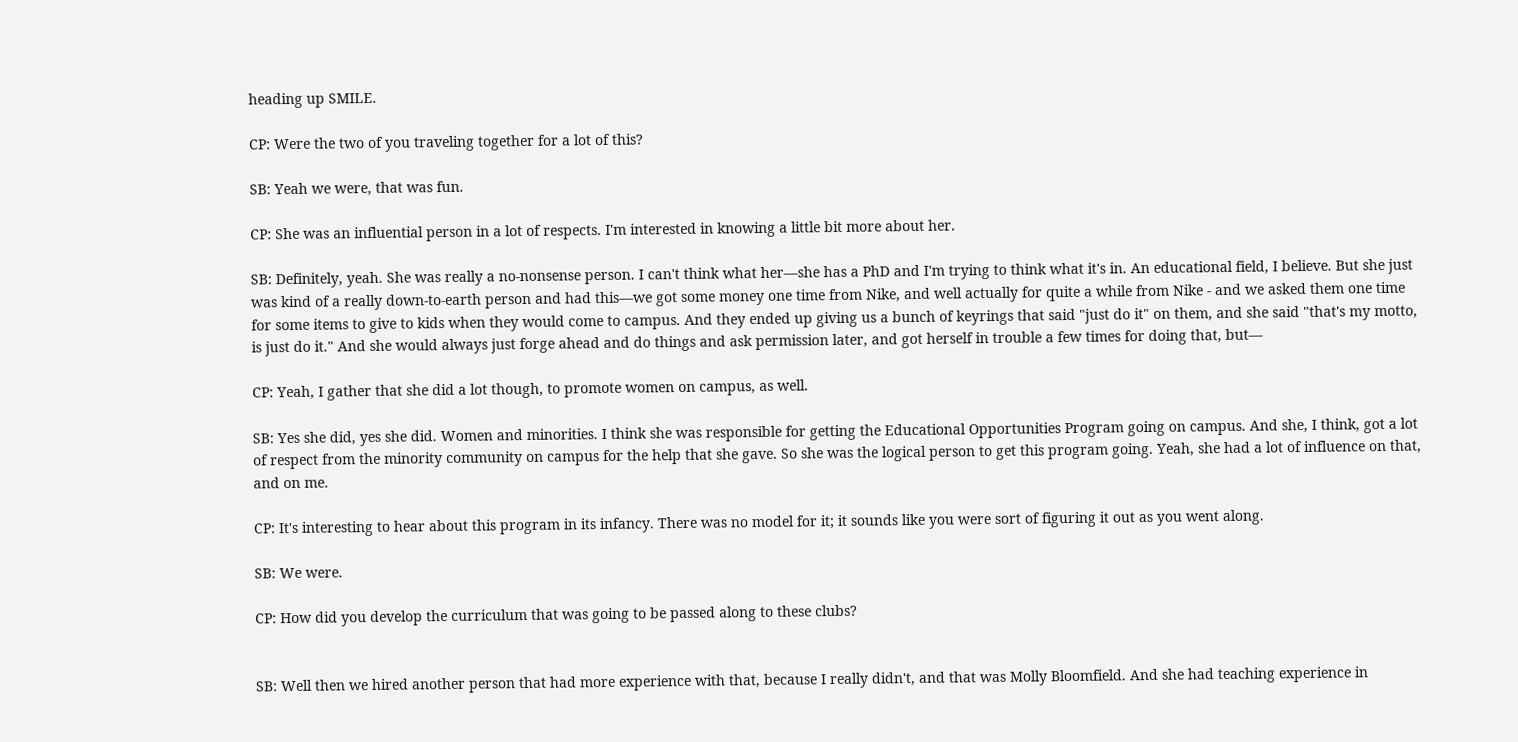heading up SMILE.

CP: Were the two of you traveling together for a lot of this?

SB: Yeah we were, that was fun.

CP: She was an influential person in a lot of respects. I'm interested in knowing a little bit more about her.

SB: Definitely, yeah. She was really a no-nonsense person. I can't think what her—she has a PhD and I'm trying to think what it's in. An educational field, I believe. But she just was kind of a really down-to-earth person and had this—we got some money one time from Nike, and well actually for quite a while from Nike - and we asked them one time for some items to give to kids when they would come to campus. And they ended up giving us a bunch of keyrings that said "just do it" on them, and she said "that's my motto, is just do it." And she would always just forge ahead and do things and ask permission later, and got herself in trouble a few times for doing that, but—

CP: Yeah, I gather that she did a lot though, to promote women on campus, as well.

SB: Yes she did, yes she did. Women and minorities. I think she was responsible for getting the Educational Opportunities Program going on campus. And she, I think, got a lot of respect from the minority community on campus for the help that she gave. So she was the logical person to get this program going. Yeah, she had a lot of influence on that, and on me.

CP: It's interesting to hear about this program in its infancy. There was no model for it; it sounds like you were sort of figuring it out as you went along.

SB: We were.

CP: How did you develop the curriculum that was going to be passed along to these clubs?


SB: Well then we hired another person that had more experience with that, because I really didn't, and that was Molly Bloomfield. And she had teaching experience in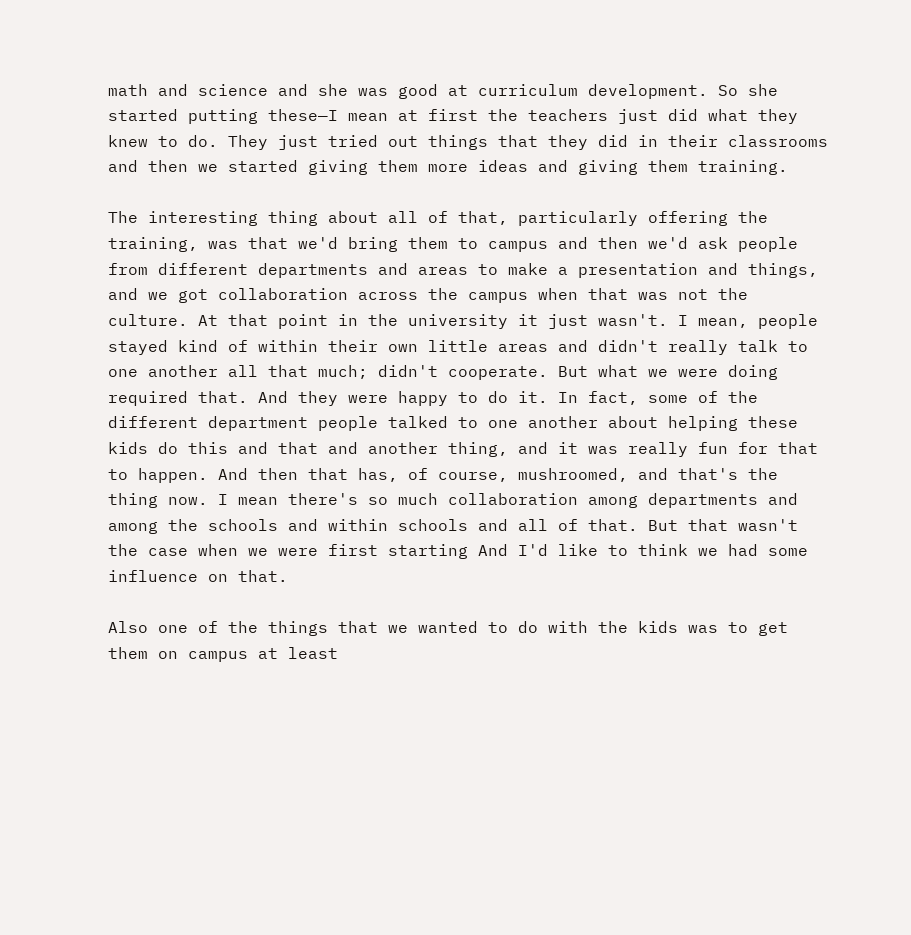math and science and she was good at curriculum development. So she started putting these—I mean at first the teachers just did what they knew to do. They just tried out things that they did in their classrooms and then we started giving them more ideas and giving them training.

The interesting thing about all of that, particularly offering the training, was that we'd bring them to campus and then we'd ask people from different departments and areas to make a presentation and things, and we got collaboration across the campus when that was not the culture. At that point in the university it just wasn't. I mean, people stayed kind of within their own little areas and didn't really talk to one another all that much; didn't cooperate. But what we were doing required that. And they were happy to do it. In fact, some of the different department people talked to one another about helping these kids do this and that and another thing, and it was really fun for that to happen. And then that has, of course, mushroomed, and that's the thing now. I mean there's so much collaboration among departments and among the schools and within schools and all of that. But that wasn't the case when we were first starting And I'd like to think we had some influence on that.

Also one of the things that we wanted to do with the kids was to get them on campus at least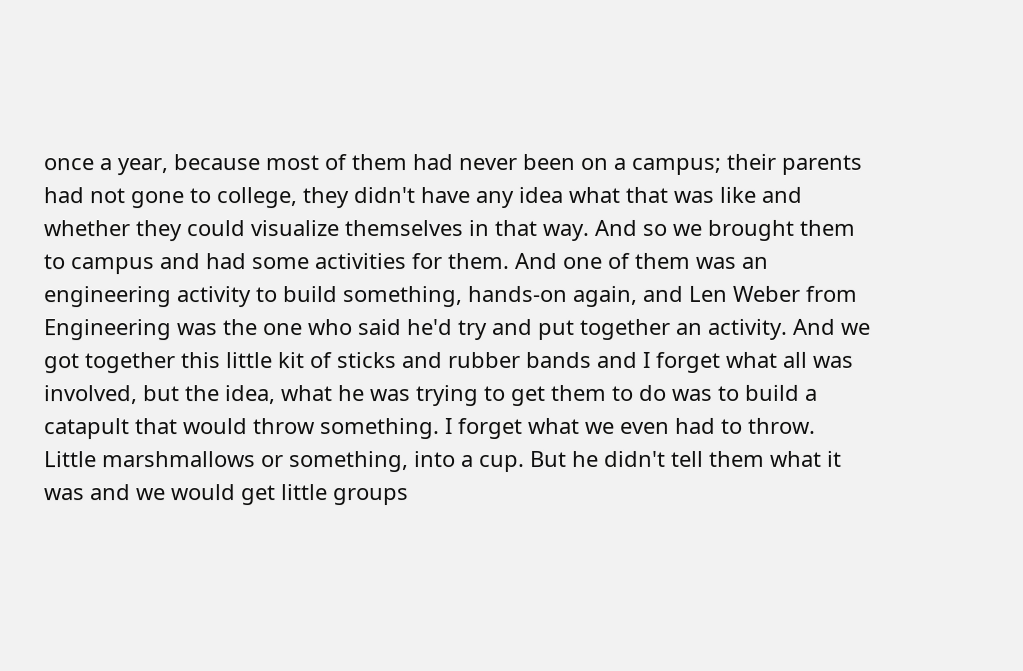once a year, because most of them had never been on a campus; their parents had not gone to college, they didn't have any idea what that was like and whether they could visualize themselves in that way. And so we brought them to campus and had some activities for them. And one of them was an engineering activity to build something, hands-on again, and Len Weber from Engineering was the one who said he'd try and put together an activity. And we got together this little kit of sticks and rubber bands and I forget what all was involved, but the idea, what he was trying to get them to do was to build a catapult that would throw something. I forget what we even had to throw. Little marshmallows or something, into a cup. But he didn't tell them what it was and we would get little groups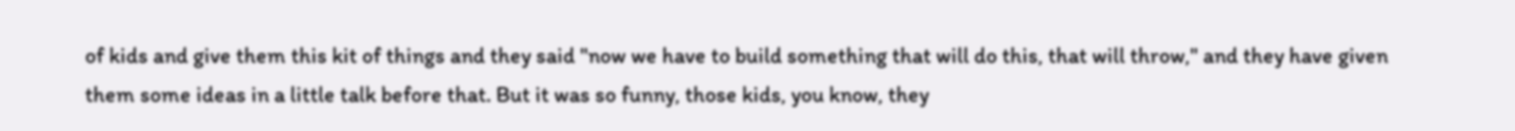of kids and give them this kit of things and they said "now we have to build something that will do this, that will throw," and they have given them some ideas in a little talk before that. But it was so funny, those kids, you know, they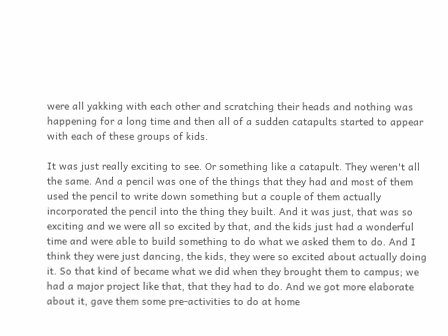were all yakking with each other and scratching their heads and nothing was happening for a long time and then all of a sudden catapults started to appear with each of these groups of kids.

It was just really exciting to see. Or something like a catapult. They weren't all the same. And a pencil was one of the things that they had and most of them used the pencil to write down something but a couple of them actually incorporated the pencil into the thing they built. And it was just, that was so exciting and we were all so excited by that, and the kids just had a wonderful time and were able to build something to do what we asked them to do. And I think they were just dancing, the kids, they were so excited about actually doing it. So that kind of became what we did when they brought them to campus; we had a major project like that, that they had to do. And we got more elaborate about it, gave them some pre-activities to do at home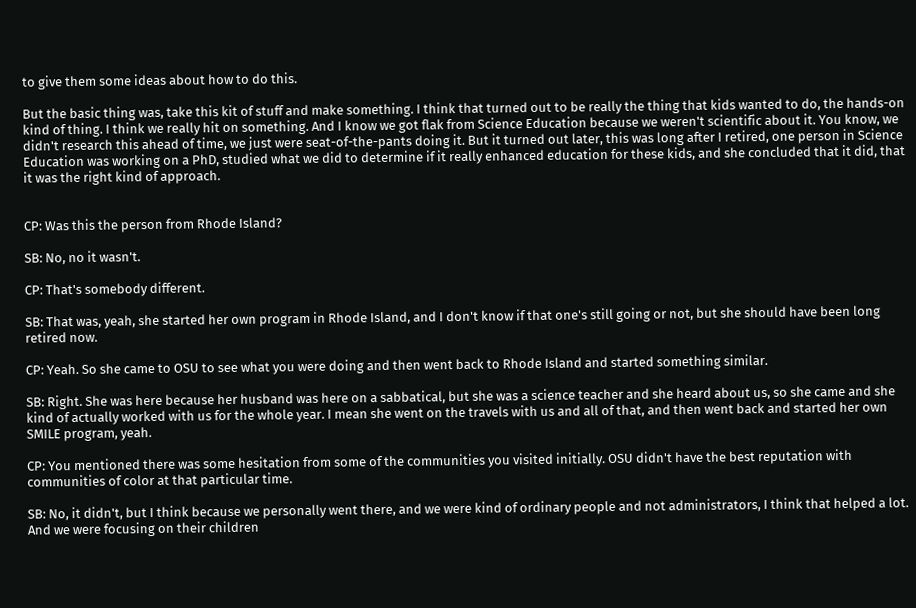to give them some ideas about how to do this.

But the basic thing was, take this kit of stuff and make something. I think that turned out to be really the thing that kids wanted to do, the hands-on kind of thing. I think we really hit on something. And I know we got flak from Science Education because we weren't scientific about it. You know, we didn't research this ahead of time, we just were seat-of-the-pants doing it. But it turned out later, this was long after I retired, one person in Science Education was working on a PhD, studied what we did to determine if it really enhanced education for these kids, and she concluded that it did, that it was the right kind of approach.


CP: Was this the person from Rhode Island?

SB: No, no it wasn't.

CP: That's somebody different.

SB: That was, yeah, she started her own program in Rhode Island, and I don't know if that one's still going or not, but she should have been long retired now.

CP: Yeah. So she came to OSU to see what you were doing and then went back to Rhode Island and started something similar.

SB: Right. She was here because her husband was here on a sabbatical, but she was a science teacher and she heard about us, so she came and she kind of actually worked with us for the whole year. I mean she went on the travels with us and all of that, and then went back and started her own SMILE program, yeah.

CP: You mentioned there was some hesitation from some of the communities you visited initially. OSU didn't have the best reputation with communities of color at that particular time.

SB: No, it didn't, but I think because we personally went there, and we were kind of ordinary people and not administrators, I think that helped a lot. And we were focusing on their children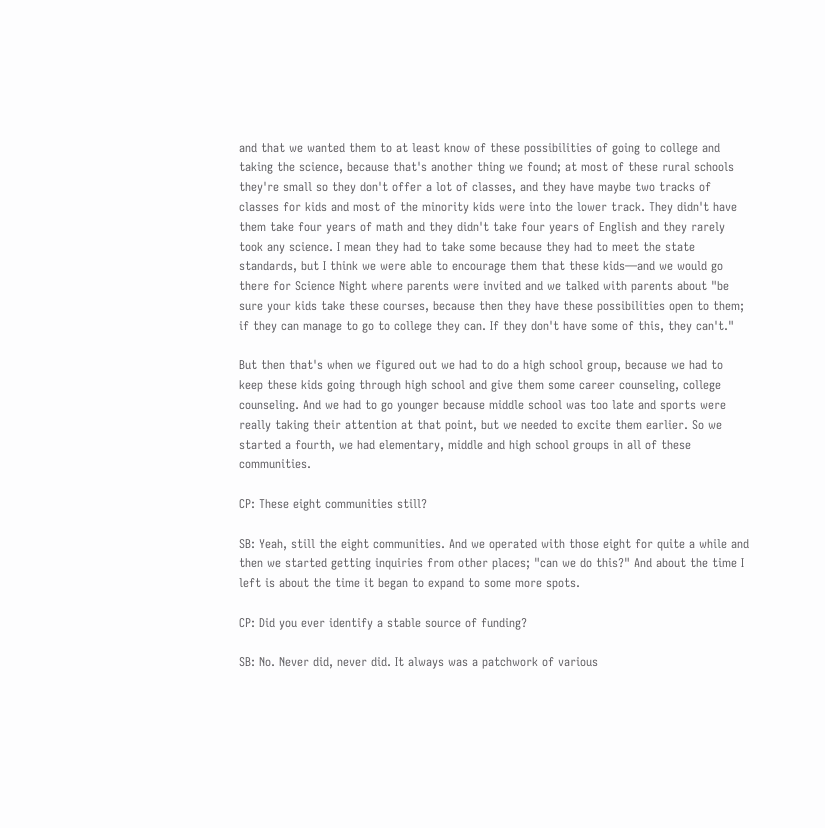and that we wanted them to at least know of these possibilities of going to college and taking the science, because that's another thing we found; at most of these rural schools they're small so they don't offer a lot of classes, and they have maybe two tracks of classes for kids and most of the minority kids were into the lower track. They didn't have them take four years of math and they didn't take four years of English and they rarely took any science. I mean they had to take some because they had to meet the state standards, but I think we were able to encourage them that these kids—and we would go there for Science Night where parents were invited and we talked with parents about "be sure your kids take these courses, because then they have these possibilities open to them; if they can manage to go to college they can. If they don't have some of this, they can't."

But then that's when we figured out we had to do a high school group, because we had to keep these kids going through high school and give them some career counseling, college counseling. And we had to go younger because middle school was too late and sports were really taking their attention at that point, but we needed to excite them earlier. So we started a fourth, we had elementary, middle and high school groups in all of these communities.

CP: These eight communities still?

SB: Yeah, still the eight communities. And we operated with those eight for quite a while and then we started getting inquiries from other places; "can we do this?" And about the time I left is about the time it began to expand to some more spots.

CP: Did you ever identify a stable source of funding?

SB: No. Never did, never did. It always was a patchwork of various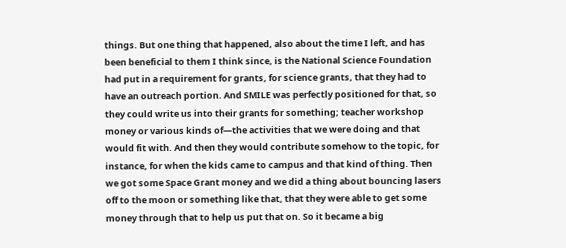things. But one thing that happened, also about the time I left, and has been beneficial to them I think since, is the National Science Foundation had put in a requirement for grants, for science grants, that they had to have an outreach portion. And SMILE was perfectly positioned for that, so they could write us into their grants for something; teacher workshop money or various kinds of—the activities that we were doing and that would fit with. And then they would contribute somehow to the topic, for instance, for when the kids came to campus and that kind of thing. Then we got some Space Grant money and we did a thing about bouncing lasers off to the moon or something like that, that they were able to get some money through that to help us put that on. So it became a big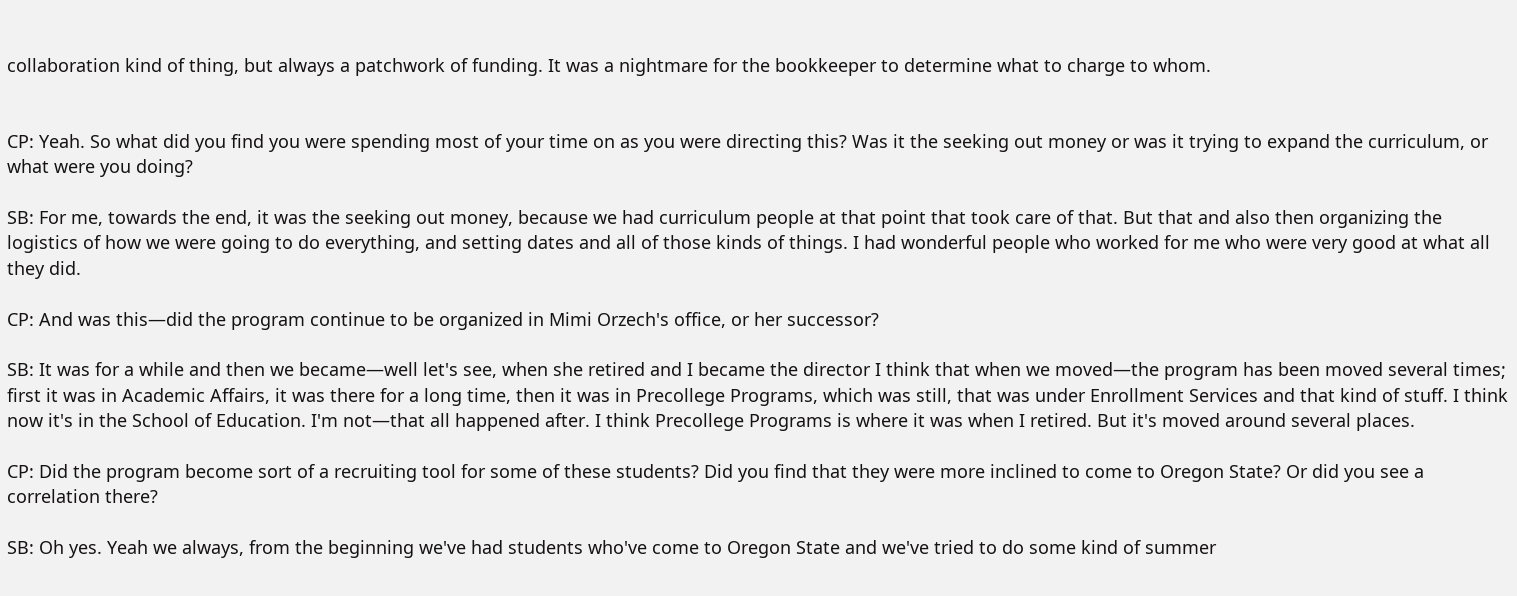collaboration kind of thing, but always a patchwork of funding. It was a nightmare for the bookkeeper to determine what to charge to whom.


CP: Yeah. So what did you find you were spending most of your time on as you were directing this? Was it the seeking out money or was it trying to expand the curriculum, or what were you doing?

SB: For me, towards the end, it was the seeking out money, because we had curriculum people at that point that took care of that. But that and also then organizing the logistics of how we were going to do everything, and setting dates and all of those kinds of things. I had wonderful people who worked for me who were very good at what all they did.

CP: And was this—did the program continue to be organized in Mimi Orzech's office, or her successor?

SB: It was for a while and then we became—well let's see, when she retired and I became the director I think that when we moved—the program has been moved several times; first it was in Academic Affairs, it was there for a long time, then it was in Precollege Programs, which was still, that was under Enrollment Services and that kind of stuff. I think now it's in the School of Education. I'm not—that all happened after. I think Precollege Programs is where it was when I retired. But it's moved around several places.

CP: Did the program become sort of a recruiting tool for some of these students? Did you find that they were more inclined to come to Oregon State? Or did you see a correlation there?

SB: Oh yes. Yeah we always, from the beginning we've had students who've come to Oregon State and we've tried to do some kind of summer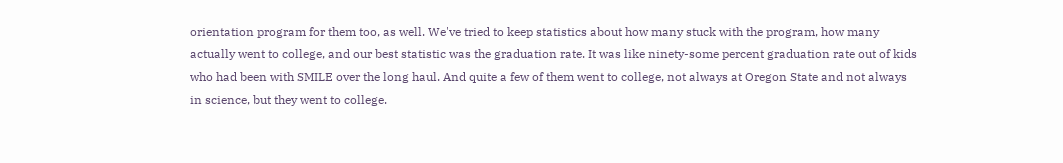orientation program for them too, as well. We've tried to keep statistics about how many stuck with the program, how many actually went to college, and our best statistic was the graduation rate. It was like ninety-some percent graduation rate out of kids who had been with SMILE over the long haul. And quite a few of them went to college, not always at Oregon State and not always in science, but they went to college.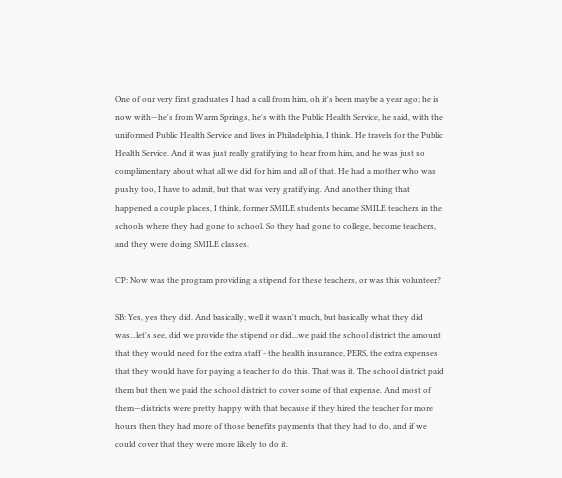One of our very first graduates I had a call from him, oh it's been maybe a year ago; he is now with—he's from Warm Springs, he's with the Public Health Service, he said, with the uniformed Public Health Service and lives in Philadelphia, I think. He travels for the Public Health Service. And it was just really gratifying to hear from him, and he was just so complimentary about what all we did for him and all of that. He had a mother who was pushy too, I have to admit, but that was very gratifying. And another thing that happened a couple places, I think, former SMILE students became SMILE teachers in the schools where they had gone to school. So they had gone to college, become teachers, and they were doing SMILE classes.

CP: Now was the program providing a stipend for these teachers, or was this volunteer?

SB: Yes, yes they did. And basically, well it wasn't much, but basically what they did was...let's see, did we provide the stipend or did...we paid the school district the amount that they would need for the extra staff - the health insurance, PERS, the extra expenses that they would have for paying a teacher to do this. That was it. The school district paid them but then we paid the school district to cover some of that expense. And most of them—districts were pretty happy with that because if they hired the teacher for more hours then they had more of those benefits payments that they had to do, and if we could cover that they were more likely to do it.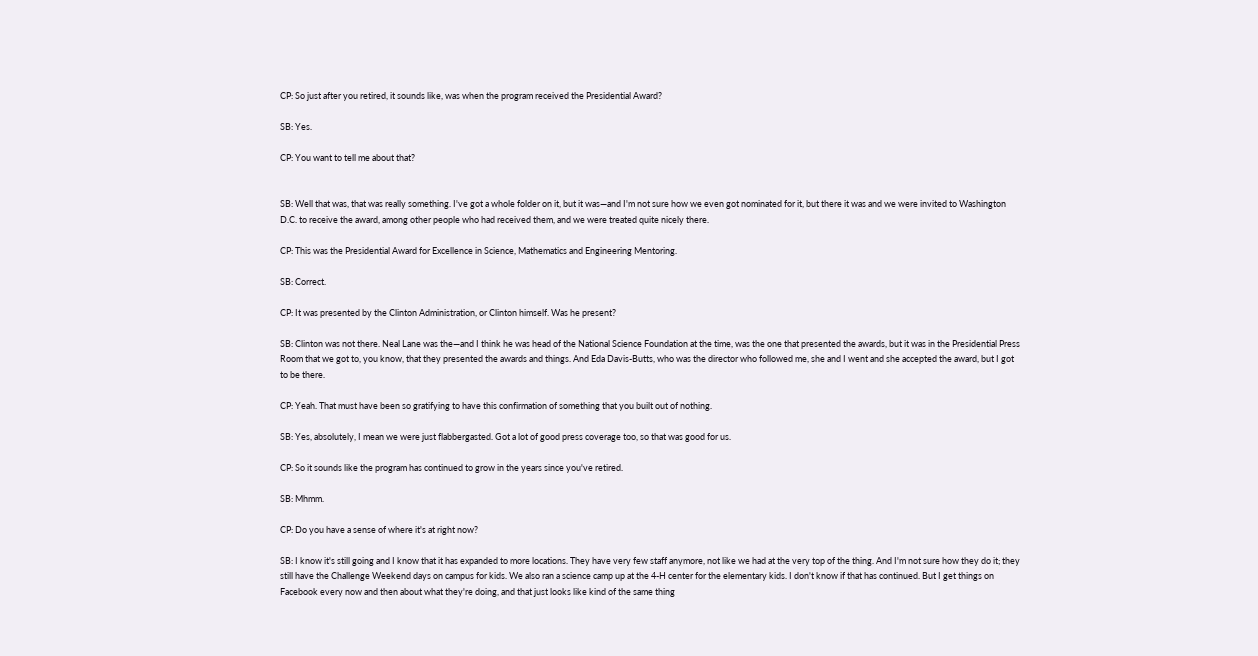CP: So just after you retired, it sounds like, was when the program received the Presidential Award?

SB: Yes.

CP: You want to tell me about that?


SB: Well that was, that was really something. I've got a whole folder on it, but it was—and I'm not sure how we even got nominated for it, but there it was and we were invited to Washington D.C. to receive the award, among other people who had received them, and we were treated quite nicely there.

CP: This was the Presidential Award for Excellence in Science, Mathematics and Engineering Mentoring.

SB: Correct.

CP: It was presented by the Clinton Administration, or Clinton himself. Was he present?

SB: Clinton was not there. Neal Lane was the—and I think he was head of the National Science Foundation at the time, was the one that presented the awards, but it was in the Presidential Press Room that we got to, you know, that they presented the awards and things. And Eda Davis-Butts, who was the director who followed me, she and I went and she accepted the award, but I got to be there.

CP: Yeah. That must have been so gratifying to have this confirmation of something that you built out of nothing.

SB: Yes, absolutely, I mean we were just flabbergasted. Got a lot of good press coverage too, so that was good for us.

CP: So it sounds like the program has continued to grow in the years since you've retired.

SB: Mhmm.

CP: Do you have a sense of where it's at right now?

SB: I know it's still going and I know that it has expanded to more locations. They have very few staff anymore, not like we had at the very top of the thing. And I'm not sure how they do it; they still have the Challenge Weekend days on campus for kids. We also ran a science camp up at the 4-H center for the elementary kids. I don't know if that has continued. But I get things on Facebook every now and then about what they're doing, and that just looks like kind of the same thing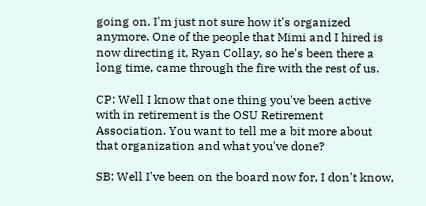going on. I'm just not sure how it's organized anymore. One of the people that Mimi and I hired is now directing it, Ryan Collay, so he's been there a long time, came through the fire with the rest of us.

CP: Well I know that one thing you've been active with in retirement is the OSU Retirement Association. You want to tell me a bit more about that organization and what you've done?

SB: Well I've been on the board now for, I don't know,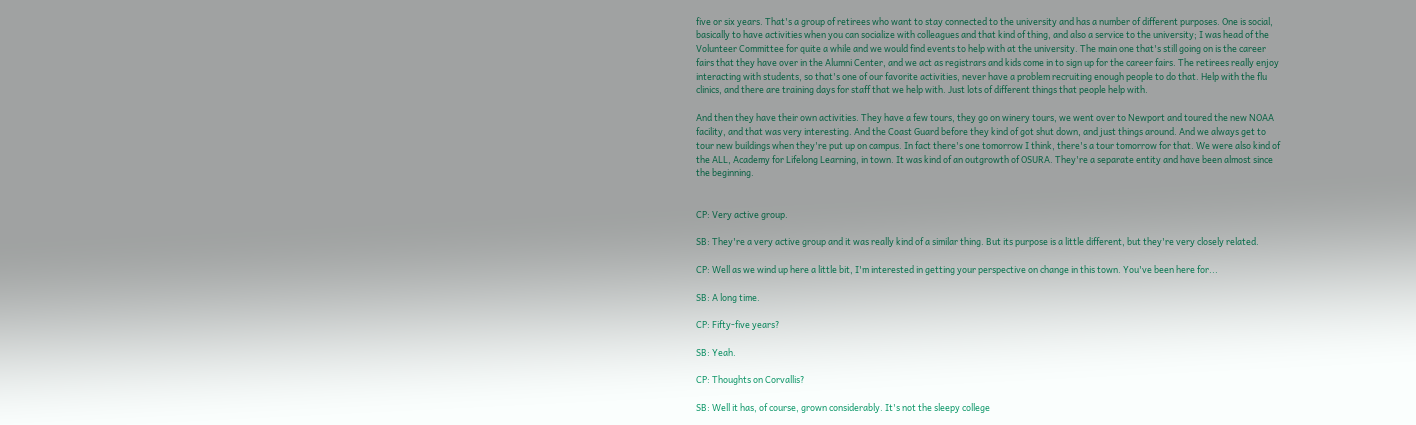five or six years. That's a group of retirees who want to stay connected to the university and has a number of different purposes. One is social, basically to have activities when you can socialize with colleagues and that kind of thing, and also a service to the university; I was head of the Volunteer Committee for quite a while and we would find events to help with at the university. The main one that's still going on is the career fairs that they have over in the Alumni Center, and we act as registrars and kids come in to sign up for the career fairs. The retirees really enjoy interacting with students, so that's one of our favorite activities, never have a problem recruiting enough people to do that. Help with the flu clinics, and there are training days for staff that we help with. Just lots of different things that people help with.

And then they have their own activities. They have a few tours, they go on winery tours, we went over to Newport and toured the new NOAA facility, and that was very interesting. And the Coast Guard before they kind of got shut down, and just things around. And we always get to tour new buildings when they're put up on campus. In fact there's one tomorrow I think, there's a tour tomorrow for that. We were also kind of the ALL, Academy for Lifelong Learning, in town. It was kind of an outgrowth of OSURA. They're a separate entity and have been almost since the beginning.


CP: Very active group.

SB: They're a very active group and it was really kind of a similar thing. But its purpose is a little different, but they're very closely related.

CP: Well as we wind up here a little bit, I'm interested in getting your perspective on change in this town. You've been here for...

SB: A long time.

CP: Fifty-five years?

SB: Yeah.

CP: Thoughts on Corvallis?

SB: Well it has, of course, grown considerably. It's not the sleepy college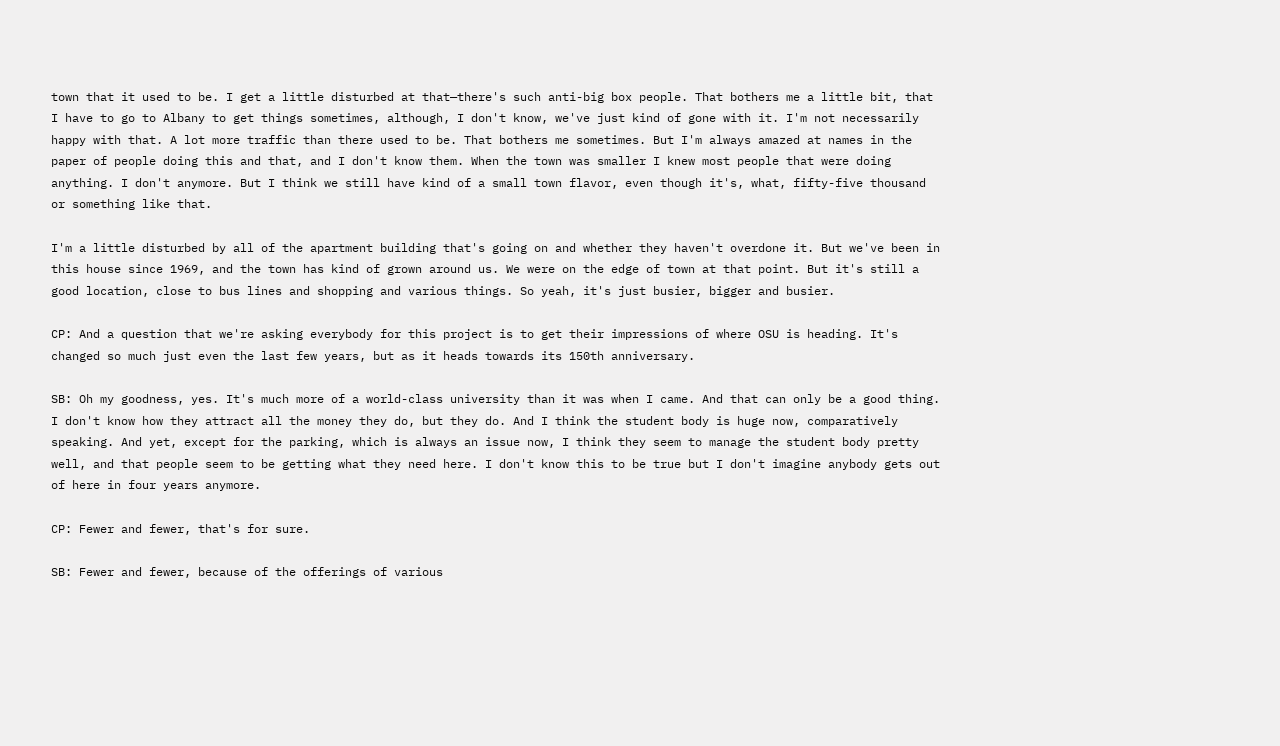town that it used to be. I get a little disturbed at that—there's such anti-big box people. That bothers me a little bit, that I have to go to Albany to get things sometimes, although, I don't know, we've just kind of gone with it. I'm not necessarily happy with that. A lot more traffic than there used to be. That bothers me sometimes. But I'm always amazed at names in the paper of people doing this and that, and I don't know them. When the town was smaller I knew most people that were doing anything. I don't anymore. But I think we still have kind of a small town flavor, even though it's, what, fifty-five thousand or something like that.

I'm a little disturbed by all of the apartment building that's going on and whether they haven't overdone it. But we've been in this house since 1969, and the town has kind of grown around us. We were on the edge of town at that point. But it's still a good location, close to bus lines and shopping and various things. So yeah, it's just busier, bigger and busier.

CP: And a question that we're asking everybody for this project is to get their impressions of where OSU is heading. It's changed so much just even the last few years, but as it heads towards its 150th anniversary.

SB: Oh my goodness, yes. It's much more of a world-class university than it was when I came. And that can only be a good thing. I don't know how they attract all the money they do, but they do. And I think the student body is huge now, comparatively speaking. And yet, except for the parking, which is always an issue now, I think they seem to manage the student body pretty well, and that people seem to be getting what they need here. I don't know this to be true but I don't imagine anybody gets out of here in four years anymore.

CP: Fewer and fewer, that's for sure.

SB: Fewer and fewer, because of the offerings of various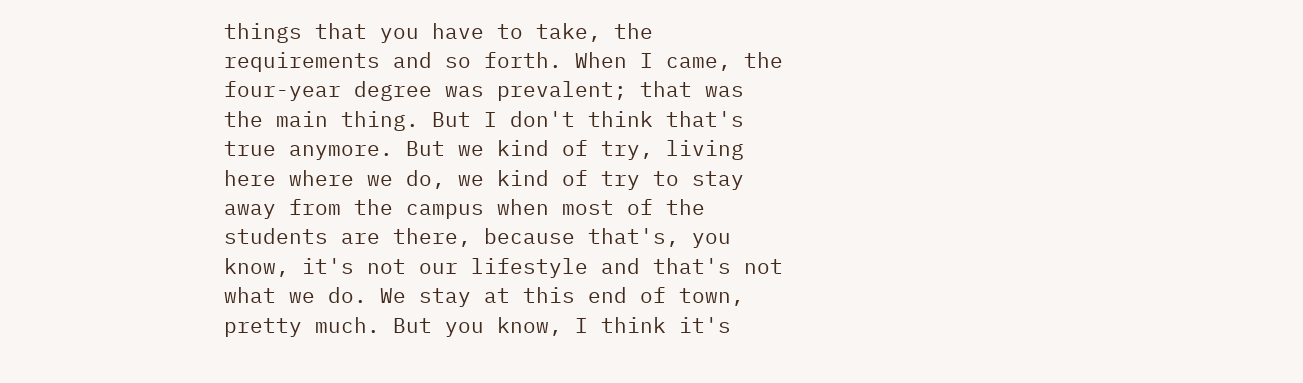things that you have to take, the requirements and so forth. When I came, the four-year degree was prevalent; that was the main thing. But I don't think that's true anymore. But we kind of try, living here where we do, we kind of try to stay away from the campus when most of the students are there, because that's, you know, it's not our lifestyle and that's not what we do. We stay at this end of town, pretty much. But you know, I think it's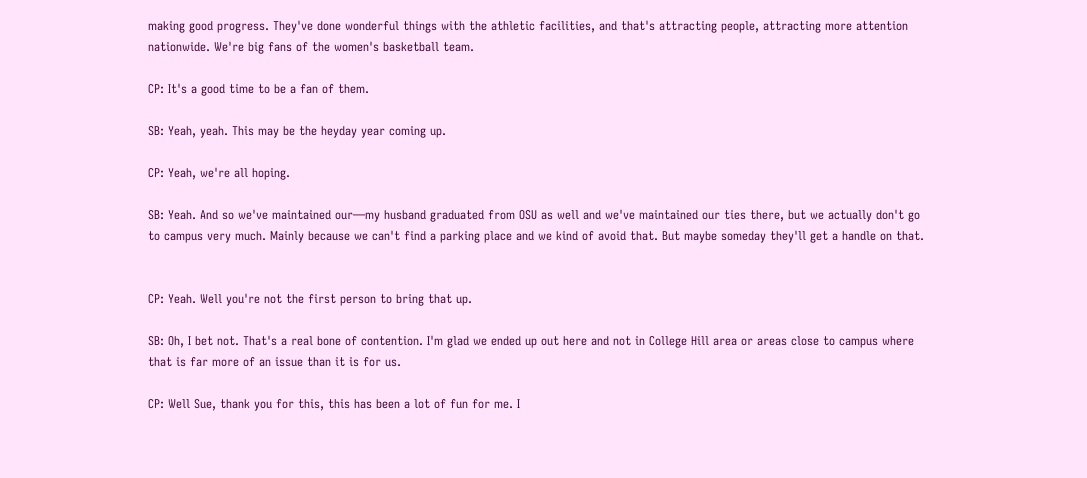making good progress. They've done wonderful things with the athletic facilities, and that's attracting people, attracting more attention nationwide. We're big fans of the women's basketball team.

CP: It's a good time to be a fan of them.

SB: Yeah, yeah. This may be the heyday year coming up.

CP: Yeah, we're all hoping.

SB: Yeah. And so we've maintained our—my husband graduated from OSU as well and we've maintained our ties there, but we actually don't go to campus very much. Mainly because we can't find a parking place and we kind of avoid that. But maybe someday they'll get a handle on that.


CP: Yeah. Well you're not the first person to bring that up.

SB: Oh, I bet not. That's a real bone of contention. I'm glad we ended up out here and not in College Hill area or areas close to campus where that is far more of an issue than it is for us.

CP: Well Sue, thank you for this, this has been a lot of fun for me. I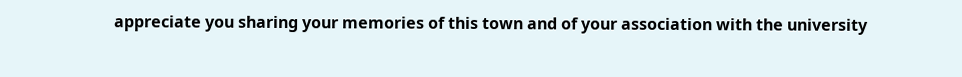appreciate you sharing your memories of this town and of your association with the university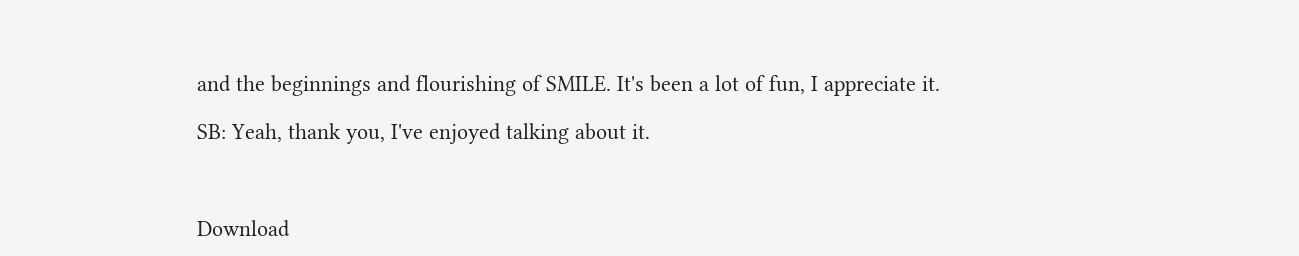and the beginnings and flourishing of SMILE. It's been a lot of fun, I appreciate it.

SB: Yeah, thank you, I've enjoyed talking about it.



Download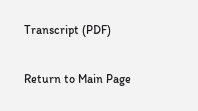Transcript (PDF)

Return to Main Page